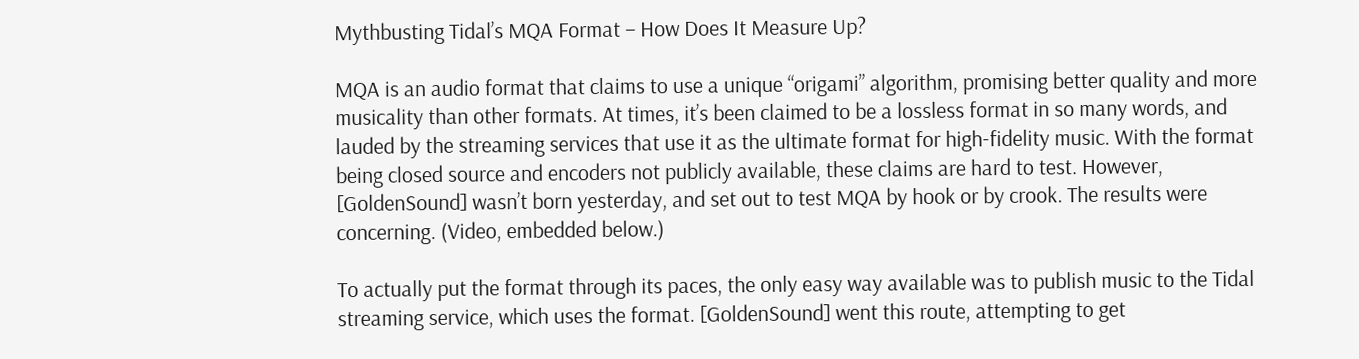Mythbusting Tidal’s MQA Format – How Does It Measure Up?

MQA is an audio format that claims to use a unique “origami” algorithm, promising better quality and more musicality than other formats. At times, it’s been claimed to be a lossless format in so many words, and lauded by the streaming services that use it as the ultimate format for high-fidelity music. With the format being closed source and encoders not publicly available, these claims are hard to test. However, [GoldenSound] wasn’t born yesterday, and set out to test MQA by hook or by crook. The results were concerning. (Video, embedded below.)

To actually put the format through its paces, the only easy way available was to publish music to the Tidal streaming service, which uses the format. [GoldenSound] went this route, attempting to get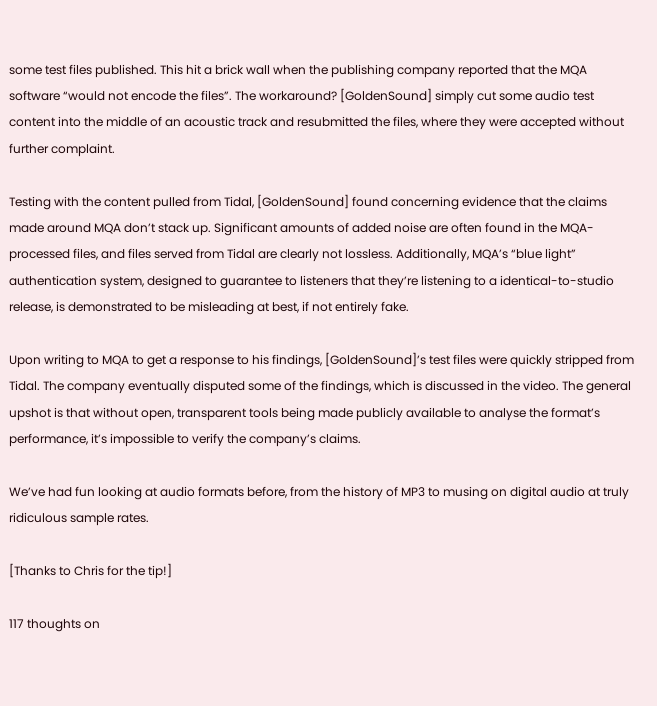some test files published. This hit a brick wall when the publishing company reported that the MQA software “would not encode the files”. The workaround? [GoldenSound] simply cut some audio test content into the middle of an acoustic track and resubmitted the files, where they were accepted without further complaint.

Testing with the content pulled from Tidal, [GoldenSound] found concerning evidence that the claims made around MQA don’t stack up. Significant amounts of added noise are often found in the MQA-processed files, and files served from Tidal are clearly not lossless. Additionally, MQA’s “blue light” authentication system, designed to guarantee to listeners that they’re listening to a identical-to-studio release, is demonstrated to be misleading at best, if not entirely fake.

Upon writing to MQA to get a response to his findings, [GoldenSound]’s test files were quickly stripped from Tidal. The company eventually disputed some of the findings, which is discussed in the video. The general upshot is that without open, transparent tools being made publicly available to analyse the format’s performance, it’s impossible to verify the company’s claims.

We’ve had fun looking at audio formats before, from the history of MP3 to musing on digital audio at truly ridiculous sample rates.

[Thanks to Chris for the tip!]

117 thoughts on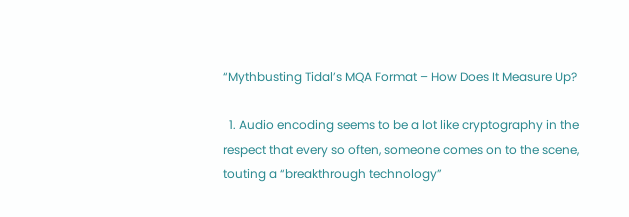“Mythbusting Tidal’s MQA Format – How Does It Measure Up?

  1. Audio encoding seems to be a lot like cryptography in the respect that every so often, someone comes on to the scene, touting a “breakthrough technology”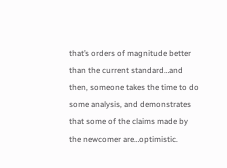that’s orders of magnitude better than the current standard…and then, someone takes the time to do some analysis, and demonstrates that some of the claims made by the newcomer are…optimistic.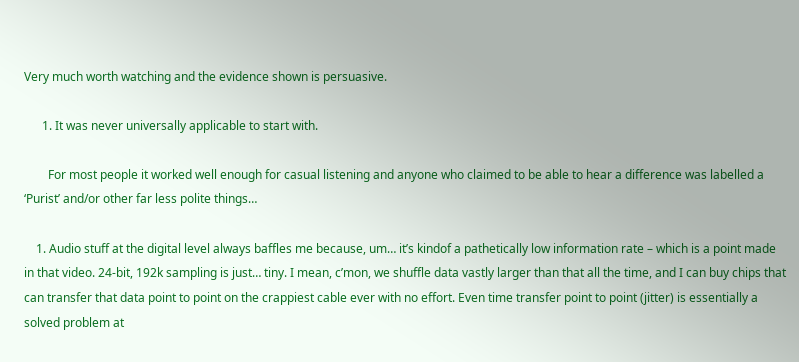Very much worth watching and the evidence shown is persuasive.

      1. It was never universally applicable to start with.

        For most people it worked well enough for casual listening and anyone who claimed to be able to hear a difference was labelled a ‘Purist’ and/or other far less polite things…

    1. Audio stuff at the digital level always baffles me because, um… it’s kindof a pathetically low information rate – which is a point made in that video. 24-bit, 192k sampling is just… tiny. I mean, c’mon, we shuffle data vastly larger than that all the time, and I can buy chips that can transfer that data point to point on the crappiest cable ever with no effort. Even time transfer point to point (jitter) is essentially a solved problem at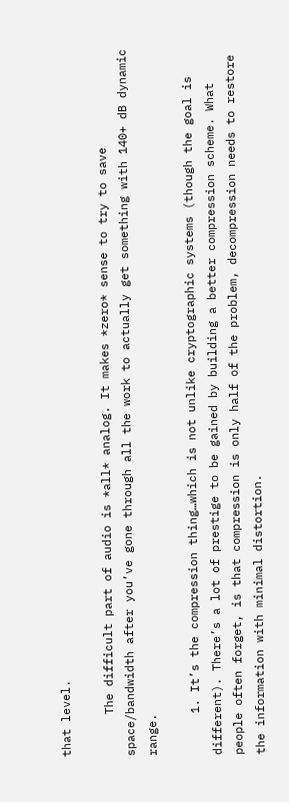that level.

      The difficult part of audio is *all* analog. It makes *zero* sense to try to save space/bandwidth after you’ve gone through all the work to actually get something with 140+ dB dynamic range.

      1. It’s the compression thing…which is not unlike cryptographic systems (though the goal is different). There’s a lot of prestige to be gained by building a better compression scheme. What people often forget, is that compression is only half of the problem, decompression needs to restore the information with minimal distortion.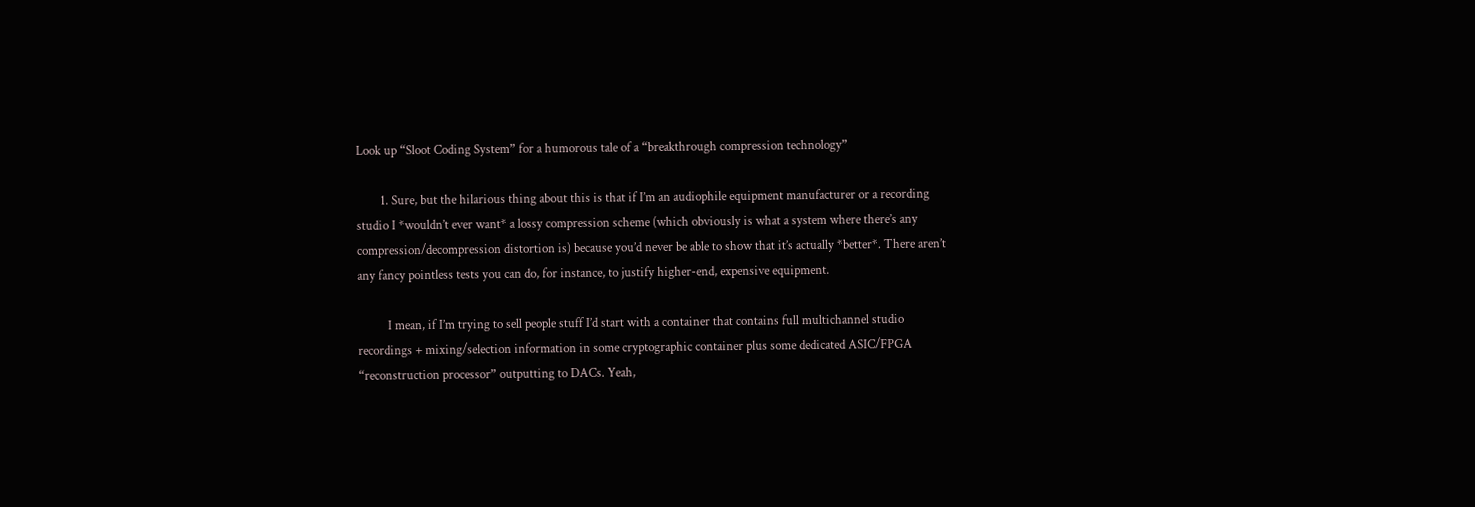Look up “Sloot Coding System” for a humorous tale of a “breakthrough compression technology”

        1. Sure, but the hilarious thing about this is that if I’m an audiophile equipment manufacturer or a recording studio I *wouldn’t ever want* a lossy compression scheme (which obviously is what a system where there’s any compression/decompression distortion is) because you’d never be able to show that it’s actually *better*. There aren’t any fancy pointless tests you can do, for instance, to justify higher-end, expensive equipment.

          I mean, if I’m trying to sell people stuff I’d start with a container that contains full multichannel studio recordings + mixing/selection information in some cryptographic container plus some dedicated ASIC/FPGA “reconstruction processor” outputting to DACs. Yeah,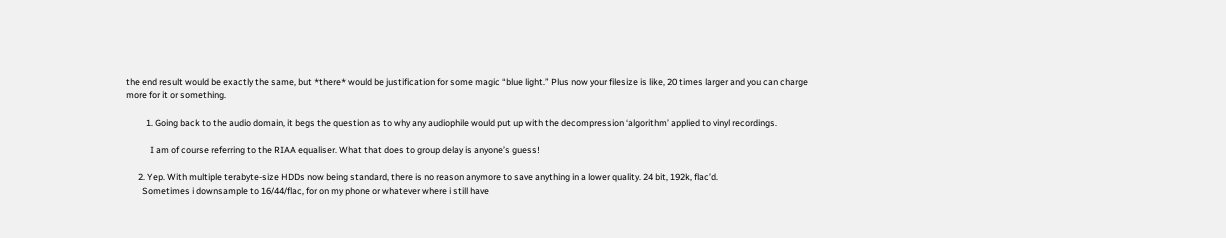the end result would be exactly the same, but *there* would be justification for some magic “blue light.” Plus now your filesize is like, 20 times larger and you can charge more for it or something.

          1. Going back to the audio domain, it begs the question as to why any audiophile would put up with the decompression ‘algorithm’ applied to vinyl recordings.

            I am of course referring to the RIAA equaliser. What that does to group delay is anyone’s guess!

      2. Yep. With multiple terabyte-size HDDs now being standard, there is no reason anymore to save anything in a lower quality. 24 bit, 192k, flac’d.
        Sometimes i downsample to 16/44/flac, for on my phone or whatever where i still have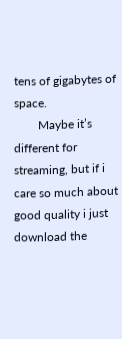tens of gigabytes of space.
        Maybe it’s different for streaming, but if i care so much about good quality i just download the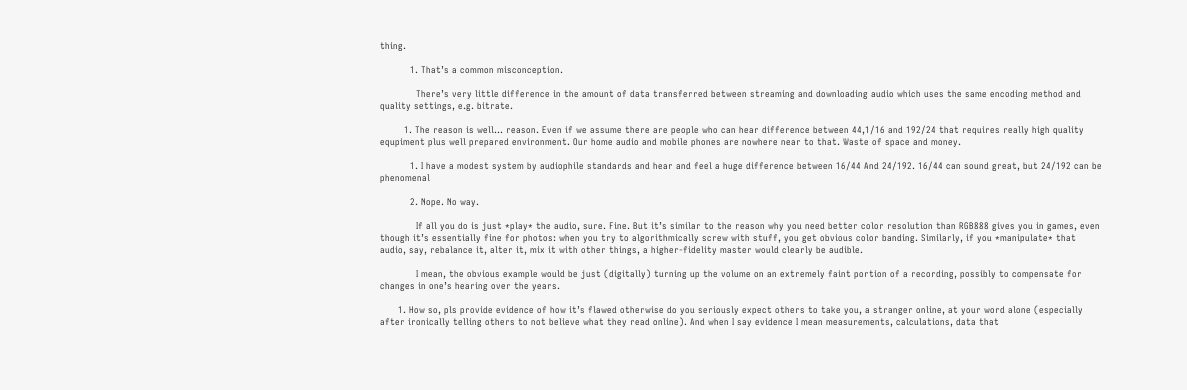thing.

          1. That’s a common misconception.

            There’s very little difference in the amount of data transferred between streaming and downloading audio which uses the same encoding method and quality settings, e.g. bitrate.

        1. The reason is well… reason. Even if we assume there are people who can hear difference between 44,1/16 and 192/24 that requires really high quality equpiment plus well prepared environment. Our home audio and mobile phones are nowhere near to that. Waste of space and money.

          1. I have a modest system by audiophile standards and hear and feel a huge difference between 16/44 And 24/192. 16/44 can sound great, but 24/192 can be phenomenal

          2. Nope. No way.

            If all you do is just *play* the audio, sure. Fine. But it’s similar to the reason why you need better color resolution than RGB888 gives you in games, even though it’s essentially fine for photos: when you try to algorithmically screw with stuff, you get obvious color banding. Similarly, if you *manipulate* that audio, say, rebalance it, alter it, mix it with other things, a higher-fidelity master would clearly be audible.

            I mean, the obvious example would be just (digitally) turning up the volume on an extremely faint portion of a recording, possibly to compensate for changes in one’s hearing over the years.

      1. How so, pls provide evidence of how it’s flawed otherwise do you seriously expect others to take you, a stranger online, at your word alone (especially after ironically telling others to not believe what they read online). And when I say evidence I mean measurements, calculations, data that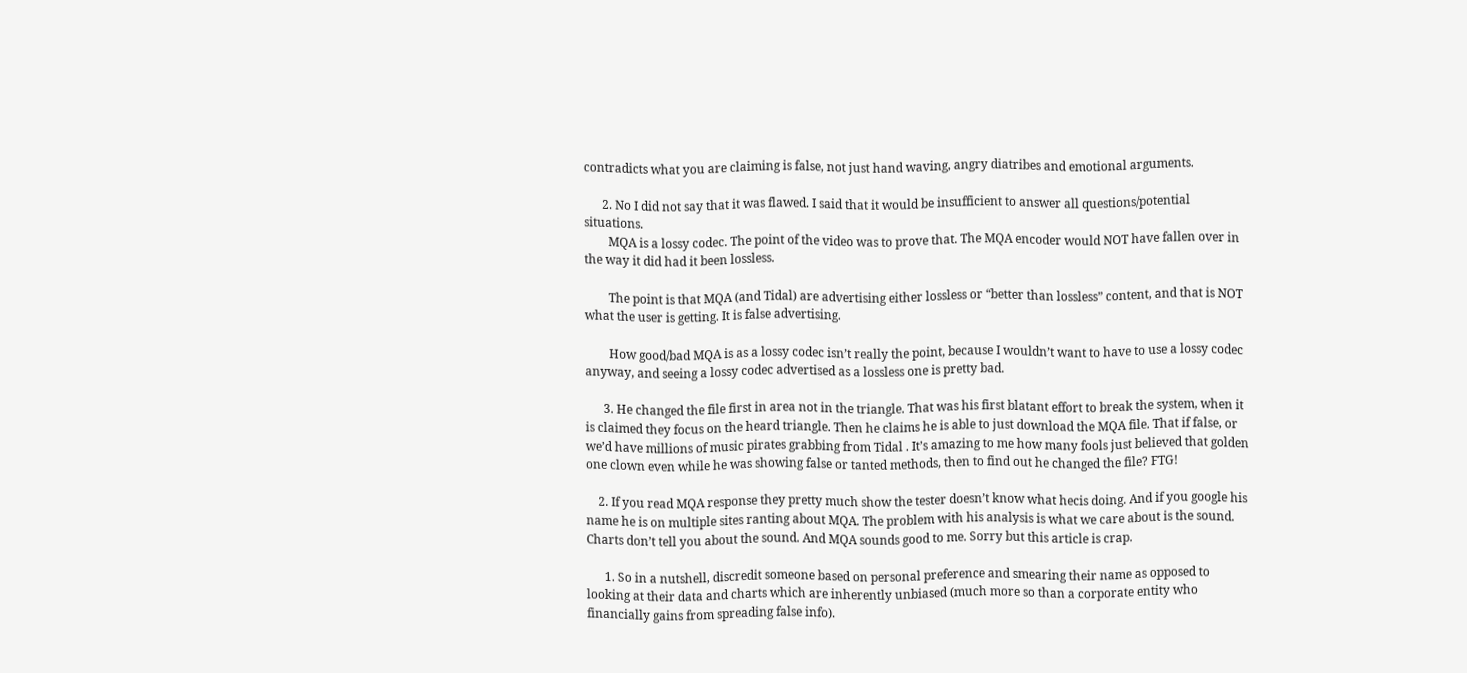contradicts what you are claiming is false, not just hand waving, angry diatribes and emotional arguments.

      2. No I did not say that it was flawed. I said that it would be insufficient to answer all questions/potential situations.
        MQA is a lossy codec. The point of the video was to prove that. The MQA encoder would NOT have fallen over in the way it did had it been lossless.

        The point is that MQA (and Tidal) are advertising either lossless or “better than lossless” content, and that is NOT what the user is getting. It is false advertising.

        How good/bad MQA is as a lossy codec isn’t really the point, because I wouldn’t want to have to use a lossy codec anyway, and seeing a lossy codec advertised as a lossless one is pretty bad.

      3. He changed the file first in area not in the triangle. That was his first blatant effort to break the system, when it is claimed they focus on the heard triangle. Then he claims he is able to just download the MQA file. That if false, or we’d have millions of music pirates grabbing from Tidal . It’s amazing to me how many fools just believed that golden one clown even while he was showing false or tanted methods, then to find out he changed the file? FTG!

    2. If you read MQA response they pretty much show the tester doesn’t know what hecis doing. And if you google his name he is on multiple sites ranting about MQA. The problem with his analysis is what we care about is the sound. Charts don’t tell you about the sound. And MQA sounds good to me. Sorry but this article is crap.

      1. So in a nutshell, discredit someone based on personal preference and smearing their name as opposed to looking at their data and charts which are inherently unbiased (much more so than a corporate entity who financially gains from spreading false info).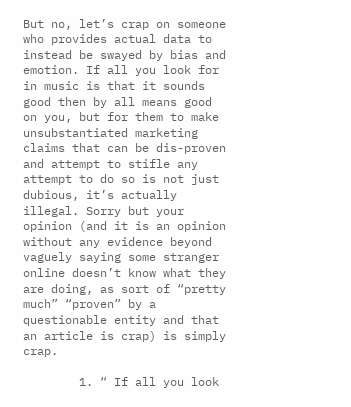But no, let’s crap on someone who provides actual data to instead be swayed by bias and emotion. If all you look for in music is that it sounds good then by all means good on you, but for them to make unsubstantiated marketing claims that can be dis-proven and attempt to stifle any attempt to do so is not just dubious, it’s actually illegal. Sorry but your opinion (and it is an opinion without any evidence beyond vaguely saying some stranger online doesn’t know what they are doing, as sort of “pretty much” “proven” by a questionable entity and that an article is crap) is simply crap.

        1. “ If all you look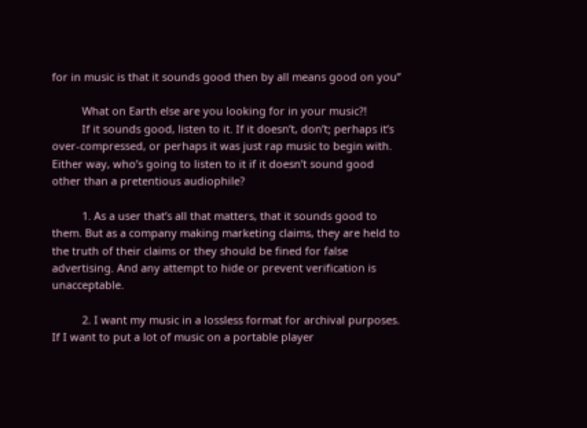for in music is that it sounds good then by all means good on you”

          What on Earth else are you looking for in your music?!
          If it sounds good, listen to it. If it doesn’t, don’t; perhaps it’s over-compressed, or perhaps it was just rap music to begin with. Either way, who’s going to listen to it if it doesn’t sound good other than a pretentious audiophile?

          1. As a user that’s all that matters, that it sounds good to them. But as a company making marketing claims, they are held to the truth of their claims or they should be fined for false advertising. And any attempt to hide or prevent verification is unacceptable.

          2. I want my music in a lossless format for archival purposes. If I want to put a lot of music on a portable player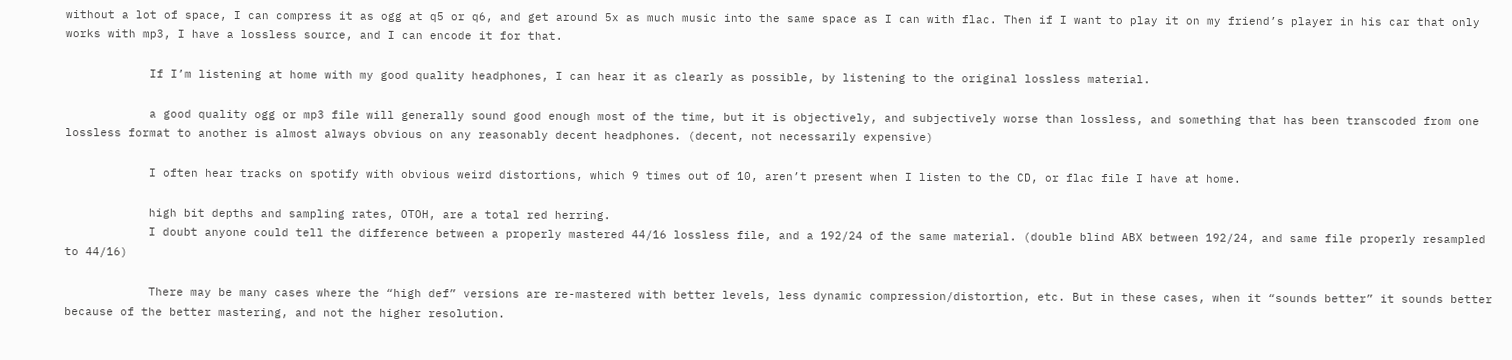without a lot of space, I can compress it as ogg at q5 or q6, and get around 5x as much music into the same space as I can with flac. Then if I want to play it on my friend’s player in his car that only works with mp3, I have a lossless source, and I can encode it for that.

            If I’m listening at home with my good quality headphones, I can hear it as clearly as possible, by listening to the original lossless material.

            a good quality ogg or mp3 file will generally sound good enough most of the time, but it is objectively, and subjectively worse than lossless, and something that has been transcoded from one lossless format to another is almost always obvious on any reasonably decent headphones. (decent, not necessarily expensive)

            I often hear tracks on spotify with obvious weird distortions, which 9 times out of 10, aren’t present when I listen to the CD, or flac file I have at home.

            high bit depths and sampling rates, OTOH, are a total red herring.
            I doubt anyone could tell the difference between a properly mastered 44/16 lossless file, and a 192/24 of the same material. (double blind ABX between 192/24, and same file properly resampled to 44/16)

            There may be many cases where the “high def” versions are re-mastered with better levels, less dynamic compression/distortion, etc. But in these cases, when it “sounds better” it sounds better because of the better mastering, and not the higher resolution.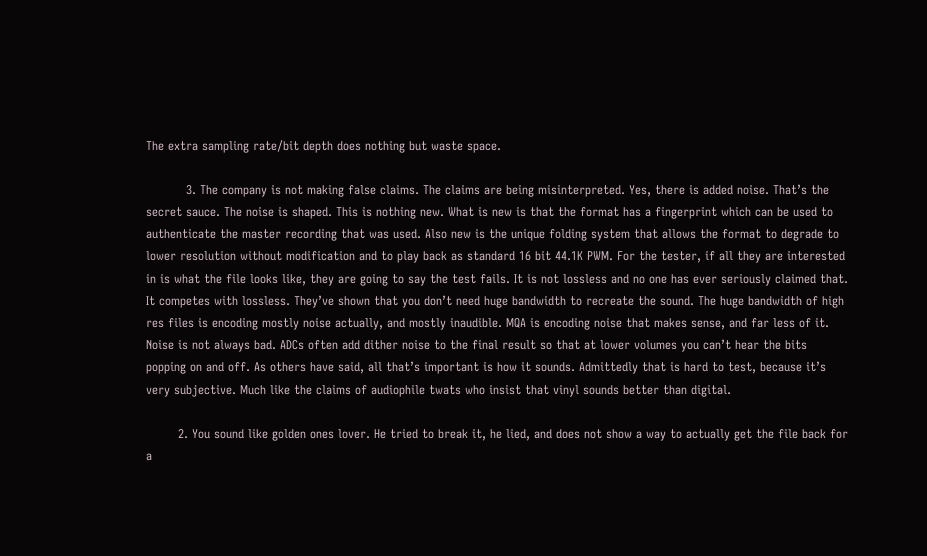The extra sampling rate/bit depth does nothing but waste space.

          3. The company is not making false claims. The claims are being misinterpreted. Yes, there is added noise. That’s the secret sauce. The noise is shaped. This is nothing new. What is new is that the format has a fingerprint which can be used to authenticate the master recording that was used. Also new is the unique folding system that allows the format to degrade to lower resolution without modification and to play back as standard 16 bit 44.1K PWM. For the tester, if all they are interested in is what the file looks like, they are going to say the test fails. It is not lossless and no one has ever seriously claimed that. It competes with lossless. They’ve shown that you don’t need huge bandwidth to recreate the sound. The huge bandwidth of high res files is encoding mostly noise actually, and mostly inaudible. MQA is encoding noise that makes sense, and far less of it. Noise is not always bad. ADCs often add dither noise to the final result so that at lower volumes you can’t hear the bits popping on and off. As others have said, all that’s important is how it sounds. Admittedly that is hard to test, because it’s very subjective. Much like the claims of audiophile twats who insist that vinyl sounds better than digital.

        2. You sound like golden ones lover. He tried to break it, he lied, and does not show a way to actually get the file back for a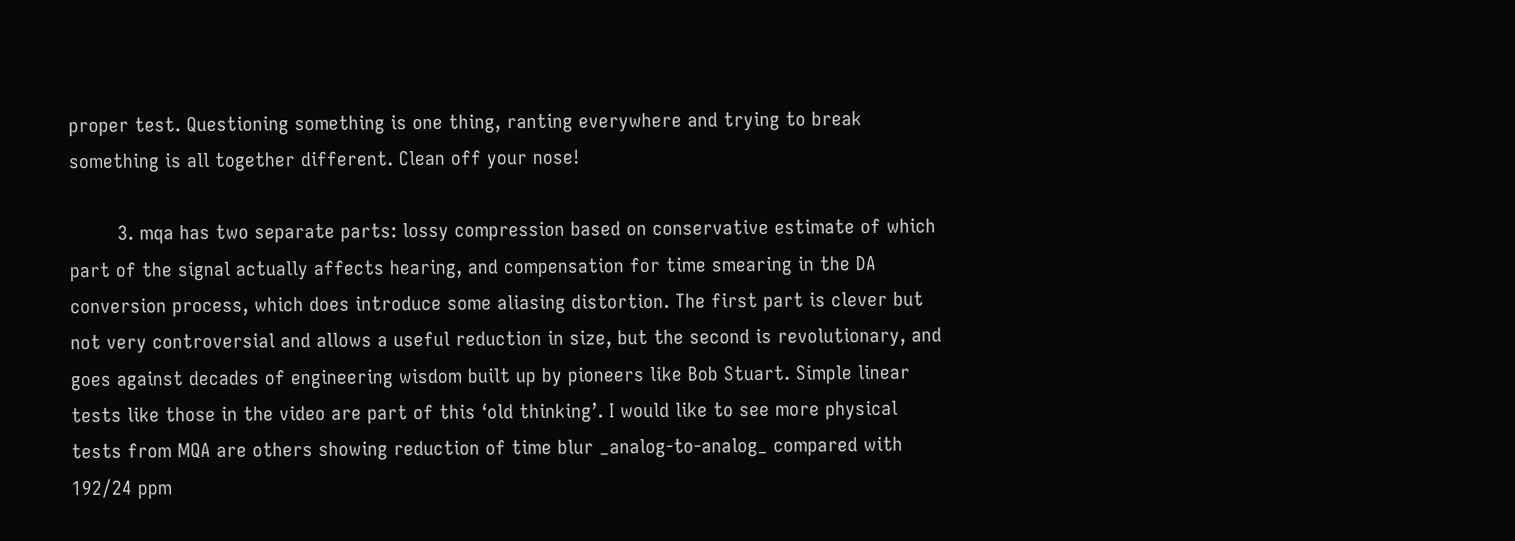proper test. Questioning something is one thing, ranting everywhere and trying to break something is all together different. Clean off your nose!

        3. mqa has two separate parts: lossy compression based on conservative estimate of which part of the signal actually affects hearing, and compensation for time smearing in the DA conversion process, which does introduce some aliasing distortion. The first part is clever but not very controversial and allows a useful reduction in size, but the second is revolutionary, and goes against decades of engineering wisdom built up by pioneers like Bob Stuart. Simple linear tests like those in the video are part of this ‘old thinking’. I would like to see more physical tests from MQA are others showing reduction of time blur _analog-to-analog_ compared with 192/24 ppm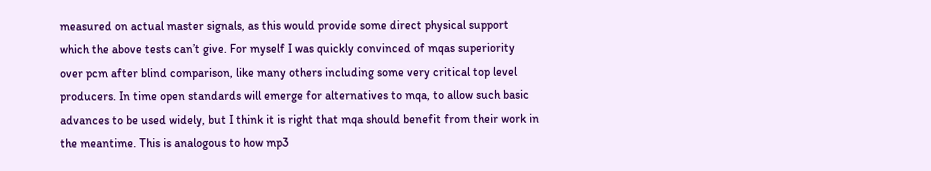measured on actual master signals, as this would provide some direct physical support which the above tests can’t give. For myself I was quickly convinced of mqas superiority over pcm after blind comparison, like many others including some very critical top level producers. In time open standards will emerge for alternatives to mqa, to allow such basic advances to be used widely, but I think it is right that mqa should benefit from their work in the meantime. This is analogous to how mp3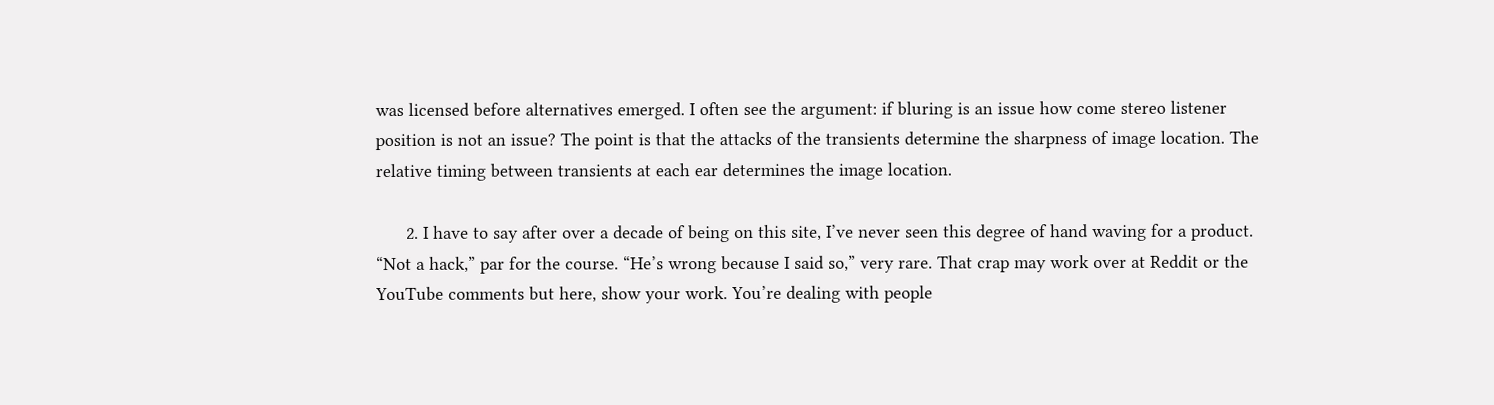was licensed before alternatives emerged. I often see the argument: if bluring is an issue how come stereo listener position is not an issue? The point is that the attacks of the transients determine the sharpness of image location. The relative timing between transients at each ear determines the image location.

      2. I have to say after over a decade of being on this site, I’ve never seen this degree of hand waving for a product. “Not a hack,” par for the course. “He’s wrong because I said so,” very rare. That crap may work over at Reddit or the YouTube comments but here, show your work. You’re dealing with people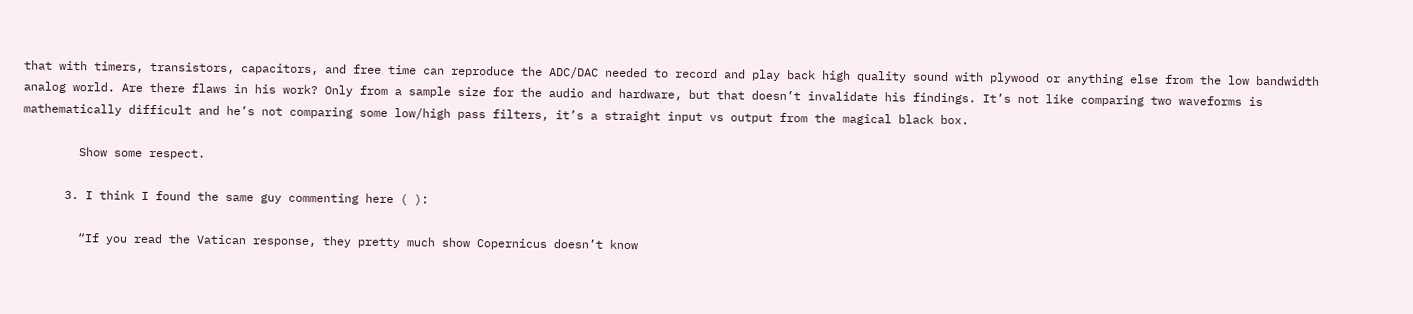that with timers, transistors, capacitors, and free time can reproduce the ADC/DAC needed to record and play back high quality sound with plywood or anything else from the low bandwidth analog world. Are there flaws in his work? Only from a sample size for the audio and hardware, but that doesn’t invalidate his findings. It’s not like comparing two waveforms is mathematically difficult and he’s not comparing some low/high pass filters, it’s a straight input vs output from the magical black box.

        Show some respect.

      3. I think I found the same guy commenting here ( ):

        “If you read the Vatican response, they pretty much show Copernicus doesn’t know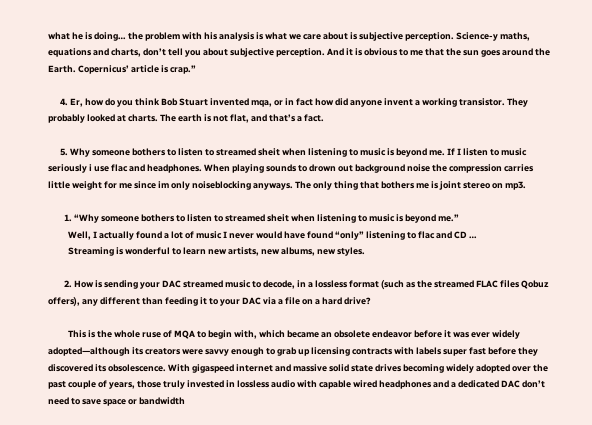what he is doing… the problem with his analysis is what we care about is subjective perception. Science-y maths, equations and charts, don’t tell you about subjective perception. And it is obvious to me that the sun goes around the Earth. Copernicus’ article is crap.”

      4. Er, how do you think Bob Stuart invented mqa, or in fact how did anyone invent a working transistor. They probably looked at charts. The earth is not flat, and that’s a fact.

      5. Why someone bothers to listen to streamed sheit when listening to music is beyond me. If I listen to music seriously i use flac and headphones. When playing sounds to drown out background noise the compression carries little weight for me since im only noiseblocking anyways. The only thing that bothers me is joint stereo on mp3.

        1. “Why someone bothers to listen to streamed sheit when listening to music is beyond me.”
          Well, I actually found a lot of music I never would have found “only” listening to flac and CD …
          Streaming is wonderful to learn new artists, new albums, new styles.

        2. How is sending your DAC streamed music to decode, in a lossless format (such as the streamed FLAC files Qobuz offers), any different than feeding it to your DAC via a file on a hard drive?

          This is the whole ruse of MQA to begin with, which became an obsolete endeavor before it was ever widely adopted—although its creators were savvy enough to grab up licensing contracts with labels super fast before they discovered its obsolescence. With gigaspeed internet and massive solid state drives becoming widely adopted over the past couple of years, those truly invested in lossless audio with capable wired headphones and a dedicated DAC don’t need to save space or bandwidth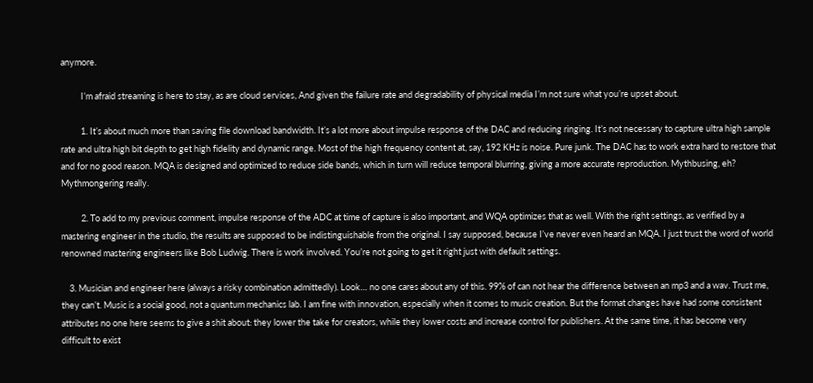anymore.

          I’m afraid streaming is here to stay, as are cloud services, And given the failure rate and degradability of physical media I’m not sure what you’re upset about.

          1. It’s about much more than saving file download bandwidth. It’s a lot more about impulse response of the DAC and reducing ringing. It’s not necessary to capture ultra high sample rate and ultra high bit depth to get high fidelity and dynamic range. Most of the high frequency content at, say, 192 KHz is noise. Pure junk. The DAC has to work extra hard to restore that and for no good reason. MQA is designed and optimized to reduce side bands, which in turn will reduce temporal blurring, giving a more accurate reproduction. Mythbusing, eh? Mythmongering really.

          2. To add to my previous comment, impulse response of the ADC at time of capture is also important, and WQA optimizes that as well. With the right settings, as verified by a mastering engineer in the studio, the results are supposed to be indistinguishable from the original. I say supposed, because I’ve never even heard an MQA. I just trust the word of world renowned mastering engineers like Bob Ludwig. There is work involved. You’re not going to get it right just with default settings.

    3. Musician and engineer here (always a risky combination admittedly). Look… no one cares about any of this. 99% of can not hear the difference between an mp3 and a wav. Trust me, they can’t. Music is a social good, not a quantum mechanics lab. I am fine with innovation, especially when it comes to music creation. But the format changes have had some consistent attributes no one here seems to give a shit about: they lower the take for creators, while they lower costs and increase control for publishers. At the same time, it has become very difficult to exist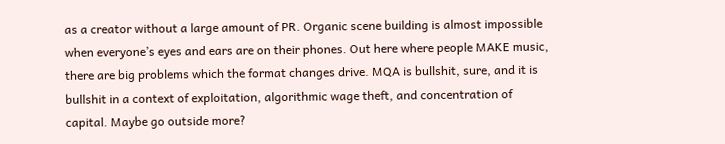as a creator without a large amount of PR. Organic scene building is almost impossible when everyone’s eyes and ears are on their phones. Out here where people MAKE music, there are big problems which the format changes drive. MQA is bullshit, sure, and it is bullshit in a context of exploitation, algorithmic wage theft, and concentration of capital. Maybe go outside more?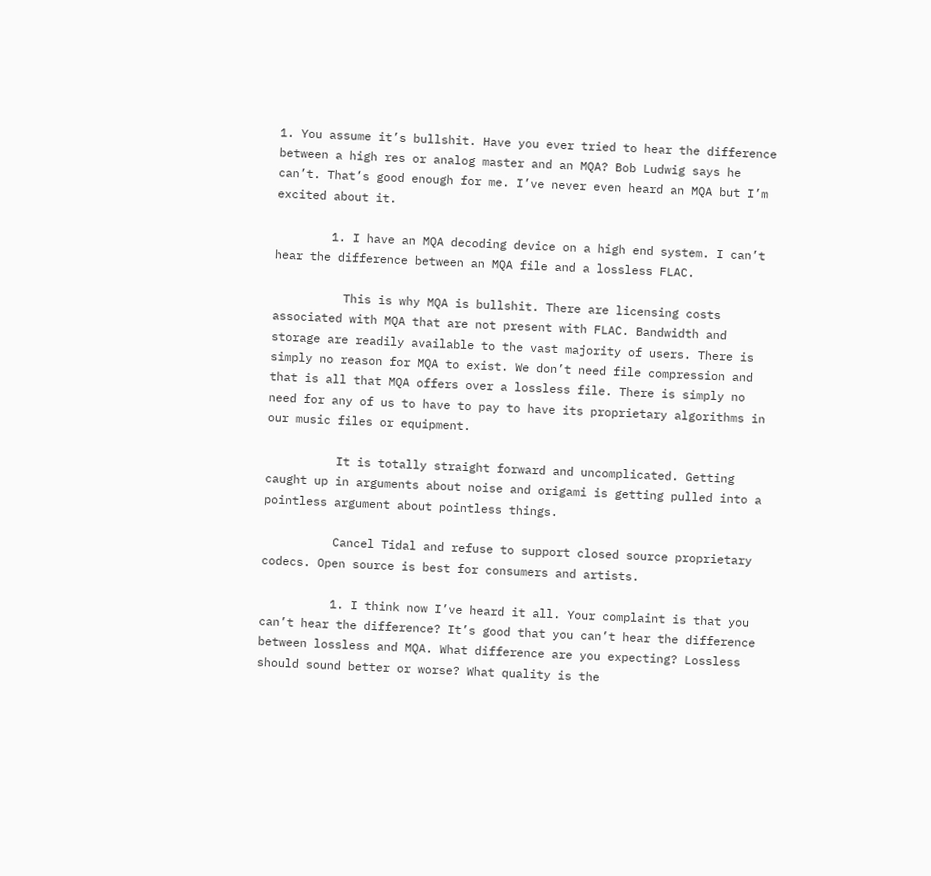1. You assume it’s bullshit. Have you ever tried to hear the difference between a high res or analog master and an MQA? Bob Ludwig says he can’t. That’s good enough for me. I’ve never even heard an MQA but I’m excited about it.

        1. I have an MQA decoding device on a high end system. I can’t hear the difference between an MQA file and a lossless FLAC.

          This is why MQA is bullshit. There are licensing costs associated with MQA that are not present with FLAC. Bandwidth and storage are readily available to the vast majority of users. There is simply no reason for MQA to exist. We don’t need file compression and that is all that MQA offers over a lossless file. There is simply no need for any of us to have to pay to have its proprietary algorithms in our music files or equipment.

          It is totally straight forward and uncomplicated. Getting caught up in arguments about noise and origami is getting pulled into a pointless argument about pointless things.

          Cancel Tidal and refuse to support closed source proprietary codecs. Open source is best for consumers and artists.

          1. I think now I’ve heard it all. Your complaint is that you can’t hear the difference? It’s good that you can’t hear the difference between lossless and MQA. What difference are you expecting? Lossless should sound better or worse? What quality is the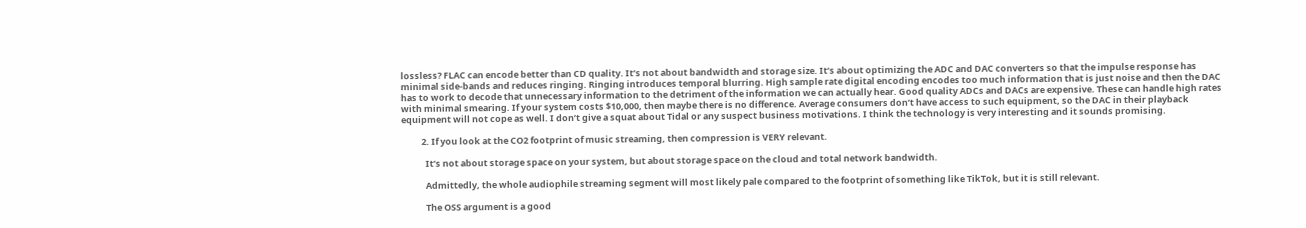lossless? FLAC can encode better than CD quality. It’s not about bandwidth and storage size. It’s about optimizing the ADC and DAC converters so that the impulse response has minimal side-bands and reduces ringing. Ringing introduces temporal blurring. High sample rate digital encoding encodes too much information that is just noise and then the DAC has to work to decode that unnecessary information to the detriment of the information we can actually hear. Good quality ADCs and DACs are expensive. These can handle high rates with minimal smearing. If your system costs $10,000, then maybe there is no difference. Average consumers don’t have access to such equipment, so the DAC in their playback equipment will not cope as well. I don’t give a squat about Tidal or any suspect business motivations. I think the technology is very interesting and it sounds promising.

          2. If you look at the CO2 footprint of music streaming, then compression is VERY relevant.

            It’s not about storage space on your system, but about storage space on the cloud and total network bandwidth.

            Admittedly, the whole audiophile streaming segment will most likely pale compared to the footprint of something like TikTok, but it is still relevant.

            The OSS argument is a good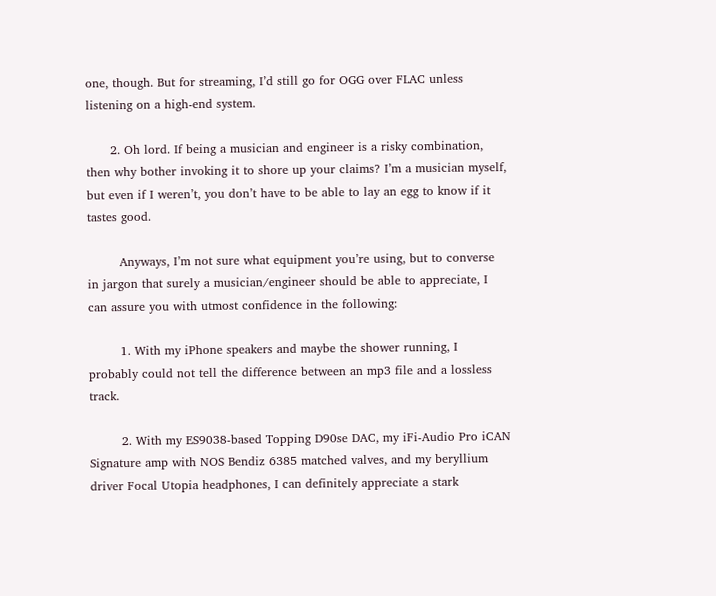one, though. But for streaming, I’d still go for OGG over FLAC unless listening on a high-end system.

      2. Oh lord. If being a musician and engineer is a risky combination, then why bother invoking it to shore up your claims? I’m a musician myself, but even if I weren’t, you don’t have to be able to lay an egg to know if it tastes good.

        Anyways, I’m not sure what equipment you’re using, but to converse in jargon that surely a musician/engineer should be able to appreciate, I can assure you with utmost confidence in the following:

        1. With my iPhone speakers and maybe the shower running, I probably could not tell the difference between an mp3 file and a lossless track.

        2. With my ES9038-based Topping D90se DAC, my iFi-Audio Pro iCAN Signature amp with NOS Bendiz 6385 matched valves, and my beryllium driver Focal Utopia headphones, I can definitely appreciate a stark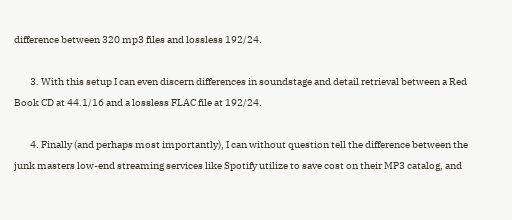difference between 320 mp3 files and lossless 192/24.

        3. With this setup I can even discern differences in soundstage and detail retrieval between a Red Book CD at 44.1/16 and a lossless FLAC file at 192/24.

        4. Finally (and perhaps most importantly), I can without question tell the difference between the junk masters low-end streaming services like Spotify utilize to save cost on their MP3 catalog, and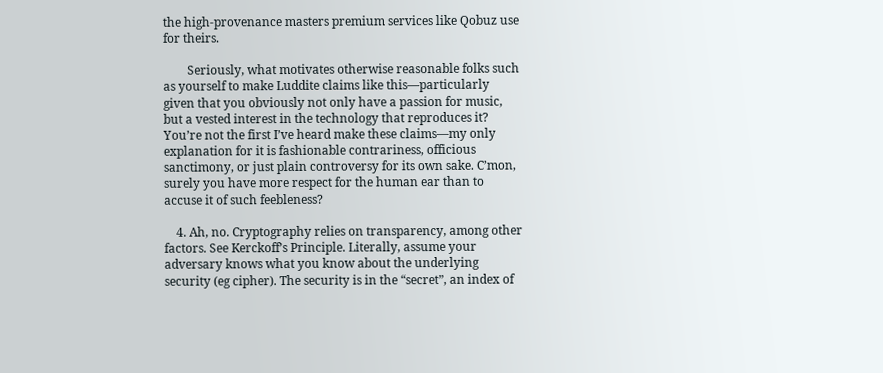the high-provenance masters premium services like Qobuz use for theirs.

        Seriously, what motivates otherwise reasonable folks such as yourself to make Luddite claims like this—particularly given that you obviously not only have a passion for music, but a vested interest in the technology that reproduces it? You’re not the first I’ve heard make these claims—my only explanation for it is fashionable contrariness, officious sanctimony, or just plain controversy for its own sake. C’mon, surely you have more respect for the human ear than to accuse it of such feebleness?

    4. Ah, no. Cryptography relies on transparency, among other factors. See Kerckoff’s Principle. Literally, assume your adversary knows what you know about the underlying security (eg cipher). The security is in the “secret”, an index of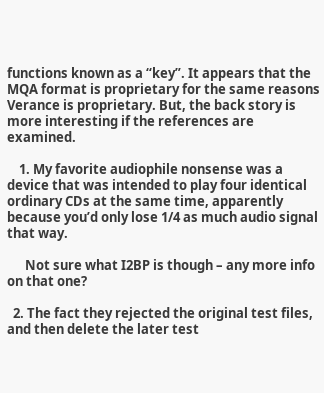functions known as a “key”. It appears that the MQA format is proprietary for the same reasons Verance is proprietary. But, the back story is more interesting if the references are examined.

    1. My favorite audiophile nonsense was a device that was intended to play four identical ordinary CDs at the same time, apparently because you’d only lose 1/4 as much audio signal that way.

      Not sure what I2BP is though – any more info on that one?

  2. The fact they rejected the original test files, and then delete the later test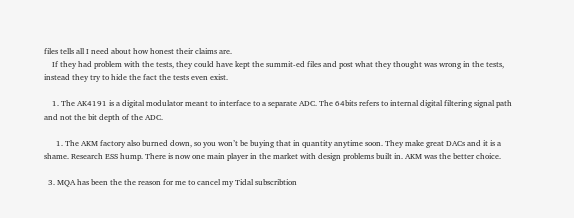files tells all I need about how honest their claims are.
    If they had problem with the tests, they could have kept the summit-ed files and post what they thought was wrong in the tests, instead they try to hide the fact the tests even exist.

    1. The AK4191 is a digital modulator meant to interface to a separate ADC. The 64bits refers to internal digital filtering signal path and not the bit depth of the ADC.

      1. The AKM factory also burned down, so you won’t be buying that in quantity anytime soon. They make great DACs and it is a shame. Research ESS hump. There is now one main player in the market with design problems built in. AKM was the better choice.

  3. MQA has been the the reason for me to cancel my Tidal subscribtion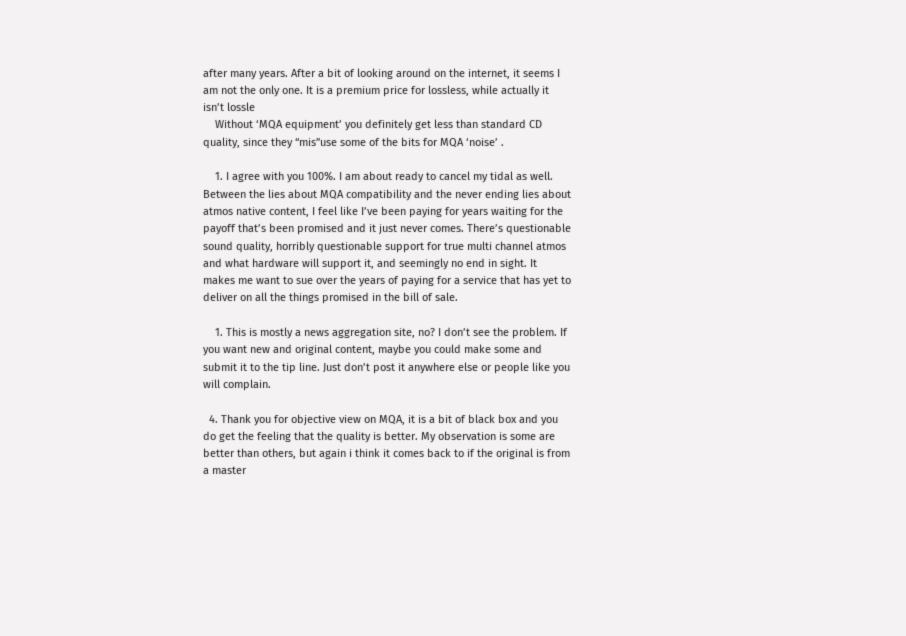after many years. After a bit of looking around on the internet, it seems I am not the only one. It is a premium price for lossless, while actually it isn’t lossle
    Without ‘MQA equipment’ you definitely get less than standard CD quality, since they “mis”use some of the bits for MQA ‘noise’ .

    1. I agree with you 100%. I am about ready to cancel my tidal as well. Between the lies about MQA compatibility and the never ending lies about atmos native content, I feel like I’ve been paying for years waiting for the payoff that’s been promised and it just never comes. There’s questionable sound quality, horribly questionable support for true multi channel atmos and what hardware will support it, and seemingly no end in sight. It makes me want to sue over the years of paying for a service that has yet to deliver on all the things promised in the bill of sale.

    1. This is mostly a news aggregation site, no? I don’t see the problem. If you want new and original content, maybe you could make some and submit it to the tip line. Just don’t post it anywhere else or people like you will complain.

  4. Thank you for objective view on MQA, it is a bit of black box and you do get the feeling that the quality is better. My observation is some are better than others, but again i think it comes back to if the original is from a master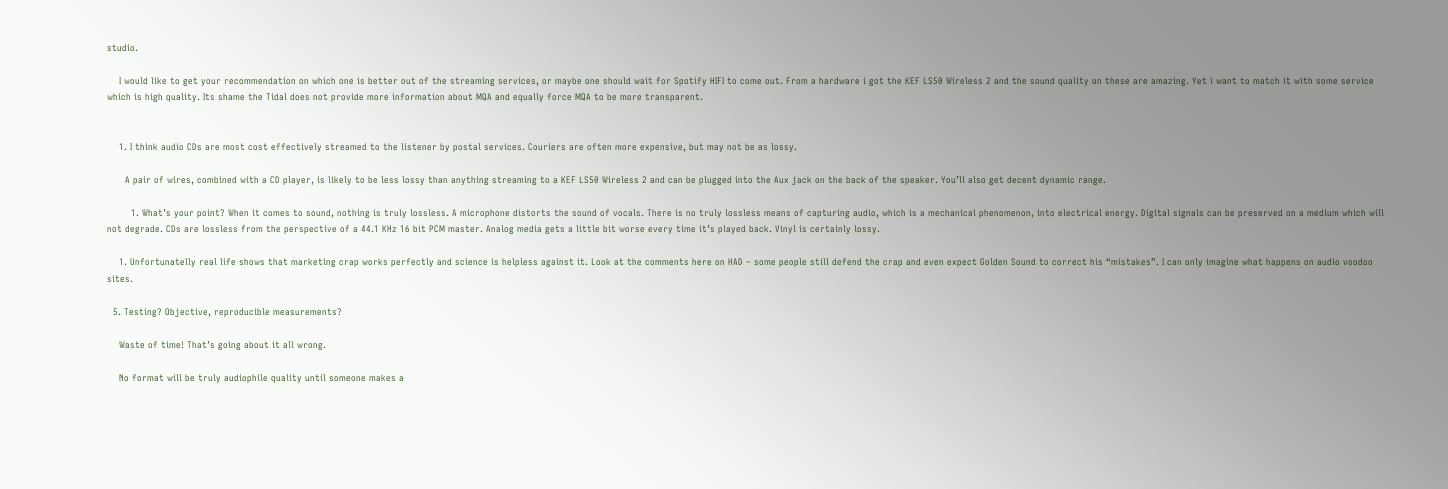studio.

    I would like to get your recommendation on which one is better out of the streaming services, or maybe one should wait for Spotify HIFI to come out. From a hardware i got the KEF LS50 Wireless 2 and the sound quality on these are amazing. Yet i want to match it with some service which is high quality. Its shame the Tidal does not provide more information about MQA and equally force MQA to be more transparent.


    1. I think audio CDs are most cost effectively streamed to the listener by postal services. Couriers are often more expensive, but may not be as lossy.

      A pair of wires, combined with a CD player, is likely to be less lossy than anything streaming to a KEF LS50 Wireless 2 and can be plugged into the Aux jack on the back of the speaker. You’ll also get decent dynamic range.

        1. What’s your point? When it comes to sound, nothing is truly lossless. A microphone distorts the sound of vocals. There is no truly lossless means of capturing audio, which is a mechanical phenomenon, into electrical energy. Digital signals can be preserved on a medium which will not degrade. CDs are lossless from the perspective of a 44.1 KHz 16 bit PCM master. Analog media gets a little bit worse every time it’s played back. Vinyl is certainly lossy.

    1. Unfortunatelly real life shows that marketing crap works perfectly and science is helpless against it. Look at the comments here on HAD – some people still defend the crap and even expect Golden Sound to correct his “mistakes”. I can only imagine what happens on audio voodoo sites.

  5. Testing? Objective, reproducible measurements?

    Waste of time! That’s going about it all wrong.

    No format will be truly audiophile quality until someone makes a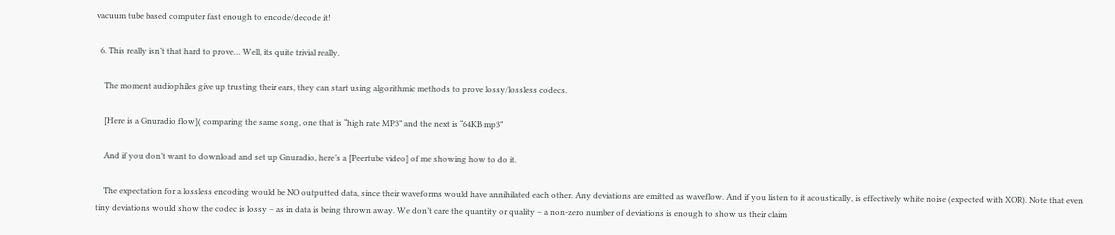vacuum tube based computer fast enough to encode/decode it!

  6. This really isn’t that hard to prove… Well, its quite trivial really.

    The moment audiophiles give up trusting their ears, they can start using algorithmic methods to prove lossy/lossless codecs.

    [Here is a Gnuradio flow]( comparing the same song, one that is “high rate MP3” and the next is “64KB mp3”

    And if you don’t want to download and set up Gnuradio, here’s a [Peertube video] of me showing how to do it.

    The expectation for a lossless encoding would be NO outputted data, since their waveforms would have annihilated each other. Any deviations are emitted as waveflow. And if you listen to it acoustically, is effectively white noise (expected with XOR). Note that even tiny deviations would show the codec is lossy – as in data is being thrown away. We don’t care the quantity or quality – a non-zero number of deviations is enough to show us their claim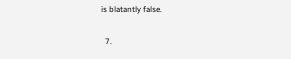is blatantly false.

  7.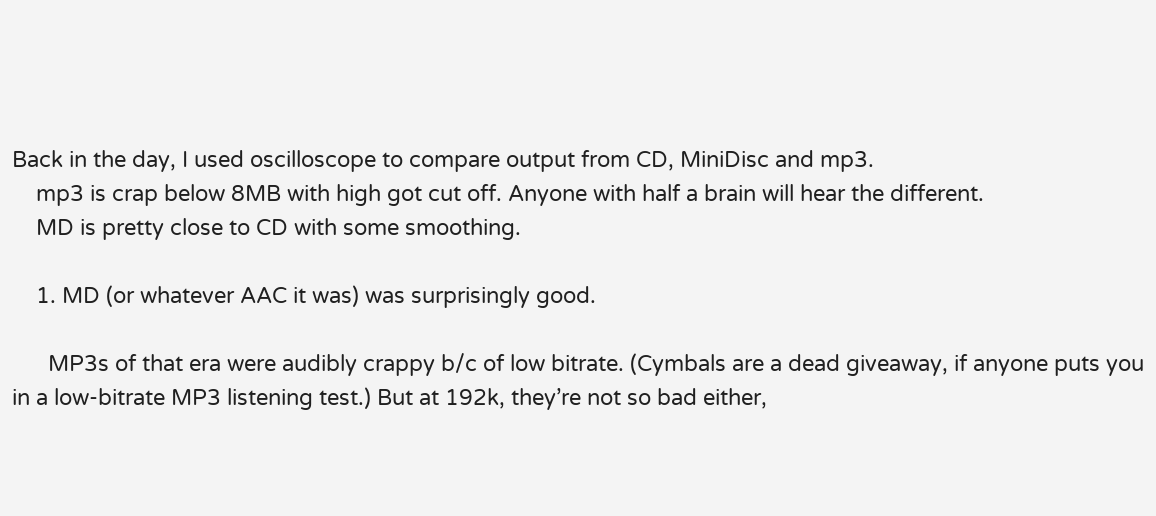Back in the day, I used oscilloscope to compare output from CD, MiniDisc and mp3.
    mp3 is crap below 8MB with high got cut off. Anyone with half a brain will hear the different.
    MD is pretty close to CD with some smoothing.

    1. MD (or whatever AAC it was) was surprisingly good.

      MP3s of that era were audibly crappy b/c of low bitrate. (Cymbals are a dead giveaway, if anyone puts you in a low-bitrate MP3 listening test.) But at 192k, they’re not so bad either,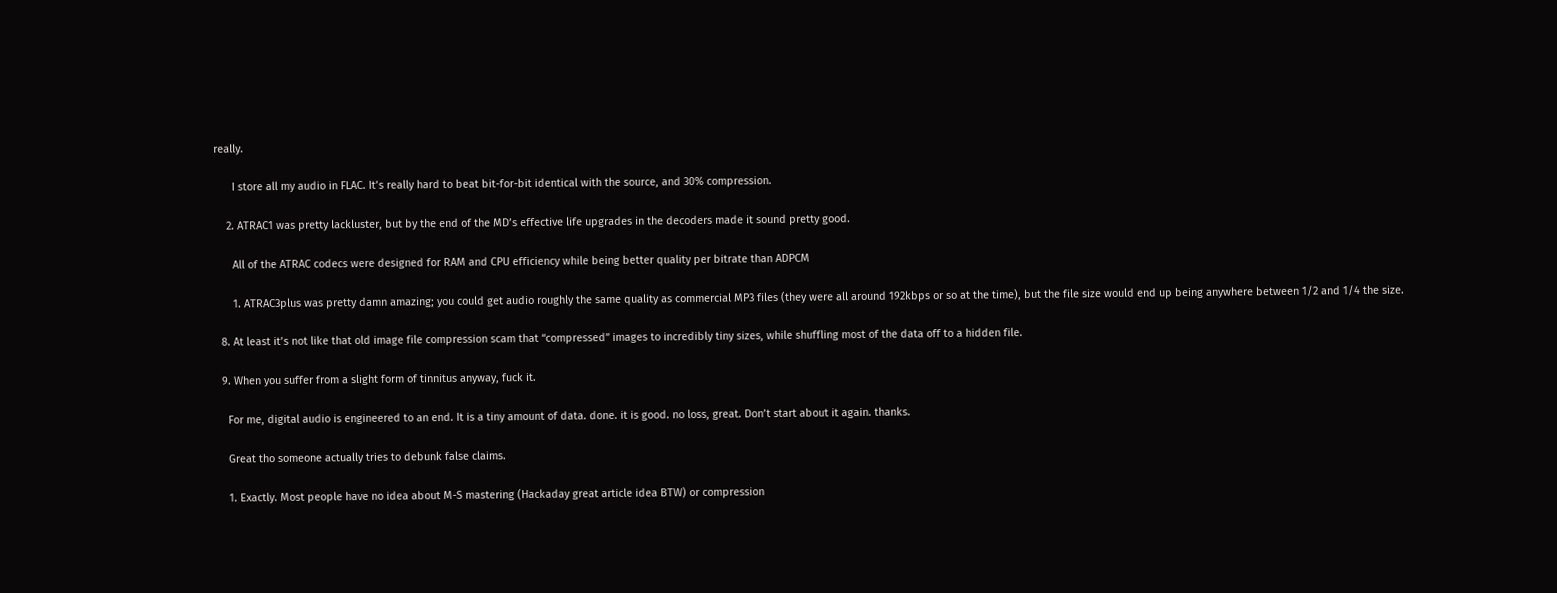really.

      I store all my audio in FLAC. It’s really hard to beat bit-for-bit identical with the source, and 30% compression.

    2. ATRAC1 was pretty lackluster, but by the end of the MD’s effective life upgrades in the decoders made it sound pretty good.

      All of the ATRAC codecs were designed for RAM and CPU efficiency while being better quality per bitrate than ADPCM

      1. ATRAC3plus was pretty damn amazing; you could get audio roughly the same quality as commercial MP3 files (they were all around 192kbps or so at the time), but the file size would end up being anywhere between 1/2 and 1/4 the size.

  8. At least it’s not like that old image file compression scam that “compressed” images to incredibly tiny sizes, while shuffling most of the data off to a hidden file.

  9. When you suffer from a slight form of tinnitus anyway, fuck it.

    For me, digital audio is engineered to an end. It is a tiny amount of data. done. it is good. no loss, great. Don’t start about it again. thanks.

    Great tho someone actually tries to debunk false claims.

    1. Exactly. Most people have no idea about M-S mastering (Hackaday great article idea BTW) or compression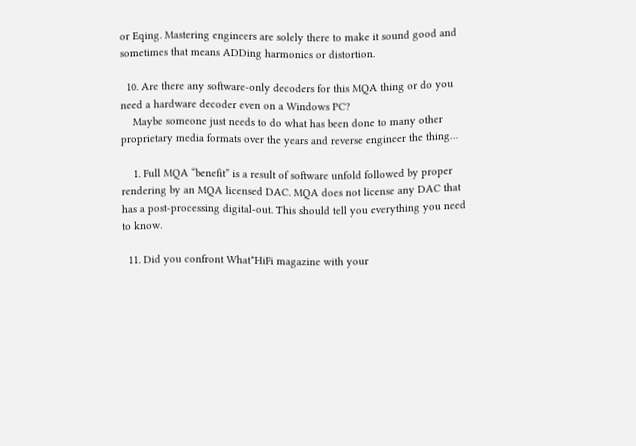or Eqing. Mastering engineers are solely there to make it sound good and sometimes that means ADDing harmonics or distortion.

  10. Are there any software-only decoders for this MQA thing or do you need a hardware decoder even on a Windows PC?
    Maybe someone just needs to do what has been done to many other proprietary media formats over the years and reverse engineer the thing…

    1. Full MQA “benefit” is a result of software unfold followed by proper rendering by an MQA licensed DAC. MQA does not license any DAC that has a post-processing digital-out. This should tell you everything you need to know.

  11. Did you confront What*HiFi magazine with your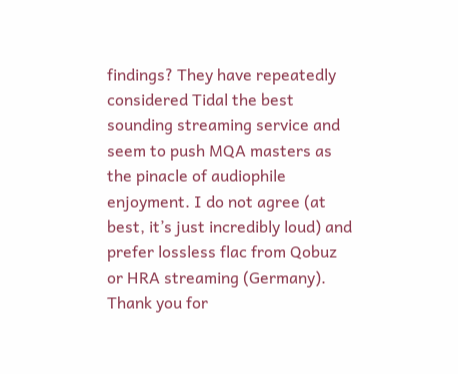findings? They have repeatedly considered Tidal the best sounding streaming service and seem to push MQA masters as the pinacle of audiophile enjoyment. I do not agree (at best, it’s just incredibly loud) and prefer lossless flac from Qobuz or HRA streaming (Germany). Thank you for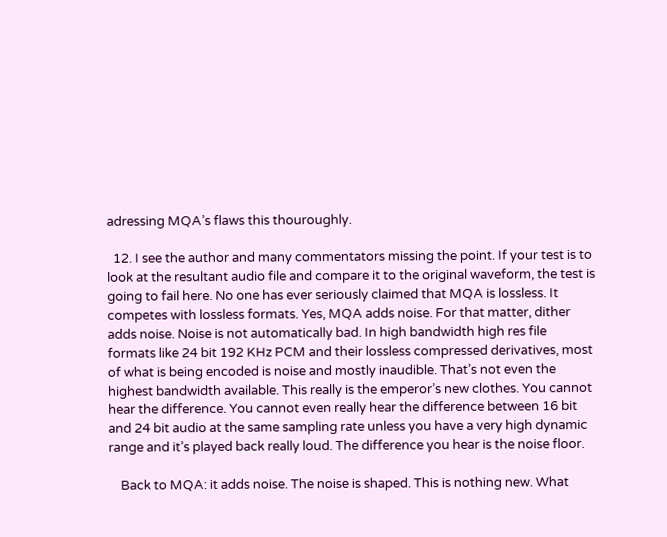adressing MQA’s flaws this thouroughly.

  12. I see the author and many commentators missing the point. If your test is to look at the resultant audio file and compare it to the original waveform, the test is going to fail here. No one has ever seriously claimed that MQA is lossless. It competes with lossless formats. Yes, MQA adds noise. For that matter, dither adds noise. Noise is not automatically bad. In high bandwidth high res file formats like 24 bit 192 KHz PCM and their lossless compressed derivatives, most of what is being encoded is noise and mostly inaudible. That’s not even the highest bandwidth available. This really is the emperor’s new clothes. You cannot hear the difference. You cannot even really hear the difference between 16 bit and 24 bit audio at the same sampling rate unless you have a very high dynamic range and it’s played back really loud. The difference you hear is the noise floor.

    Back to MQA: it adds noise. The noise is shaped. This is nothing new. What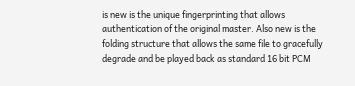is new is the unique fingerprinting that allows authentication of the original master. Also new is the folding structure that allows the same file to gracefully degrade and be played back as standard 16 bit PCM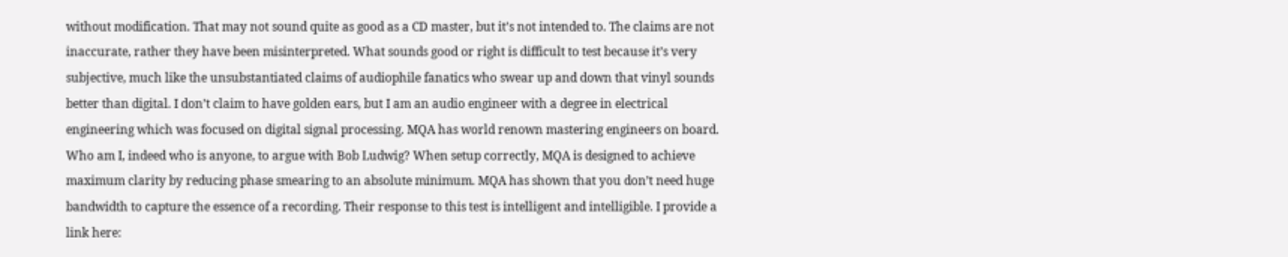without modification. That may not sound quite as good as a CD master, but it’s not intended to. The claims are not inaccurate, rather they have been misinterpreted. What sounds good or right is difficult to test because it’s very subjective, much like the unsubstantiated claims of audiophile fanatics who swear up and down that vinyl sounds better than digital. I don’t claim to have golden ears, but I am an audio engineer with a degree in electrical engineering which was focused on digital signal processing. MQA has world renown mastering engineers on board. Who am I, indeed who is anyone, to argue with Bob Ludwig? When setup correctly, MQA is designed to achieve maximum clarity by reducing phase smearing to an absolute minimum. MQA has shown that you don’t need huge bandwidth to capture the essence of a recording. Their response to this test is intelligent and intelligible. I provide a link here: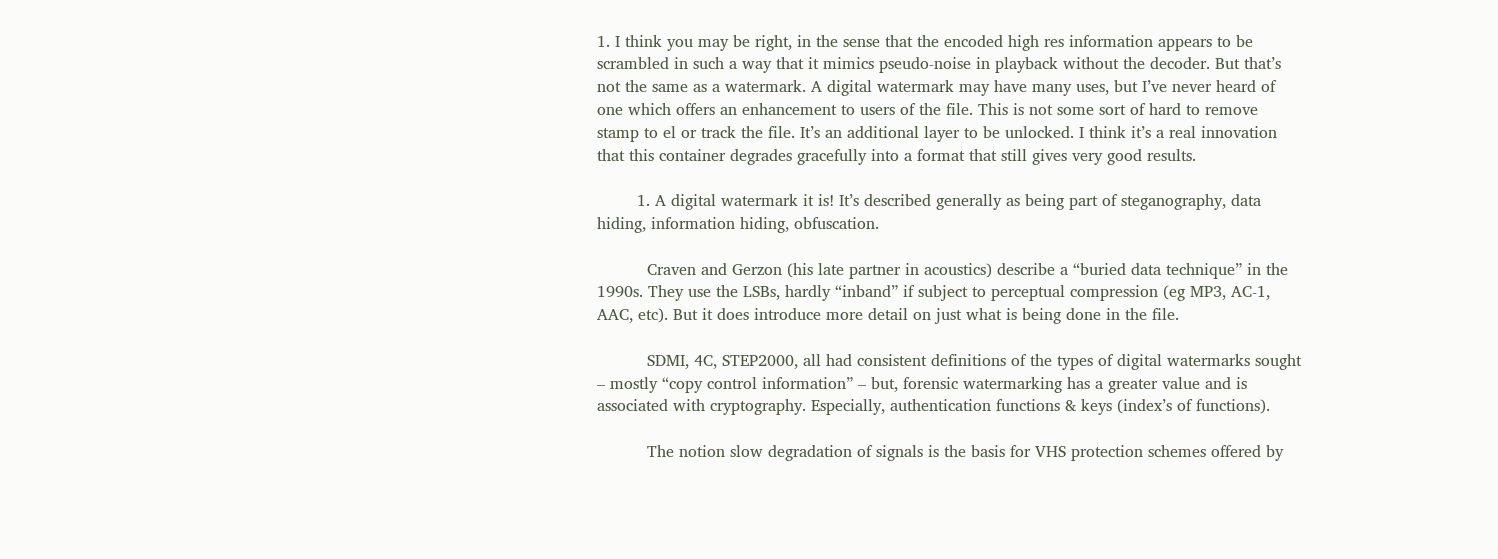1. I think you may be right, in the sense that the encoded high res information appears to be scrambled in such a way that it mimics pseudo-noise in playback without the decoder. But that’s not the same as a watermark. A digital watermark may have many uses, but I’ve never heard of one which offers an enhancement to users of the file. This is not some sort of hard to remove stamp to el or track the file. It’s an additional layer to be unlocked. I think it’s a real innovation that this container degrades gracefully into a format that still gives very good results.

        1. A digital watermark it is! It’s described generally as being part of steganography, data hiding, information hiding, obfuscation.

          Craven and Gerzon (his late partner in acoustics) describe a “buried data technique” in the 1990s. They use the LSBs, hardly “inband” if subject to perceptual compression (eg MP3, AC-1, AAC, etc). But it does introduce more detail on just what is being done in the file.

          SDMI, 4C, STEP2000, all had consistent definitions of the types of digital watermarks sought – mostly “copy control information” – but, forensic watermarking has a greater value and is associated with cryptography. Especially, authentication functions & keys (index’s of functions).

          The notion slow degradation of signals is the basis for VHS protection schemes offered by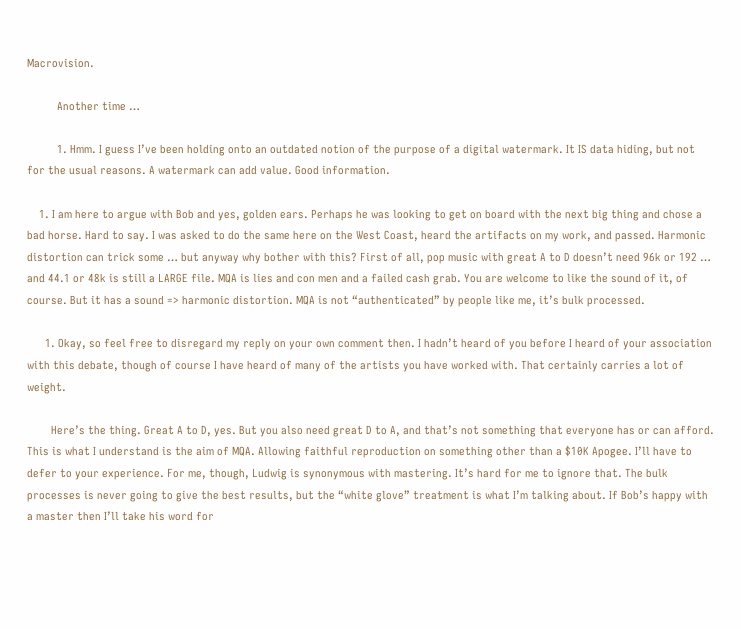Macrovision.

          Another time …

          1. Hmm. I guess I’ve been holding onto an outdated notion of the purpose of a digital watermark. It IS data hiding, but not for the usual reasons. A watermark can add value. Good information.

    1. I am here to argue with Bob and yes, golden ears. Perhaps he was looking to get on board with the next big thing and chose a bad horse. Hard to say. I was asked to do the same here on the West Coast, heard the artifacts on my work, and passed. Harmonic distortion can trick some … but anyway why bother with this? First of all, pop music with great A to D doesn’t need 96k or 192 … and 44.1 or 48k is still a LARGE file. MQA is lies and con men and a failed cash grab. You are welcome to like the sound of it, of course. But it has a sound => harmonic distortion. MQA is not “authenticated” by people like me, it’s bulk processed.

      1. Okay, so feel free to disregard my reply on your own comment then. I hadn’t heard of you before I heard of your association with this debate, though of course I have heard of many of the artists you have worked with. That certainly carries a lot of weight.

        Here’s the thing. Great A to D, yes. But you also need great D to A, and that’s not something that everyone has or can afford. This is what I understand is the aim of MQA. Allowing faithful reproduction on something other than a $10K Apogee. I’ll have to defer to your experience. For me, though, Ludwig is synonymous with mastering. It’s hard for me to ignore that. The bulk processes is never going to give the best results, but the “white glove” treatment is what I’m talking about. If Bob’s happy with a master then I’ll take his word for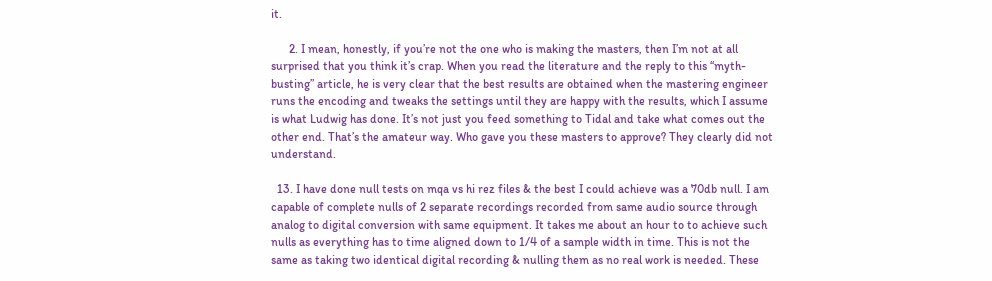it.

      2. I mean, honestly, if you’re not the one who is making the masters, then I’m not at all surprised that you think it’s crap. When you read the literature and the reply to this “myth-busting” article, he is very clear that the best results are obtained when the mastering engineer runs the encoding and tweaks the settings until they are happy with the results, which I assume is what Ludwig has done. It’s not just you feed something to Tidal and take what comes out the other end. That’s the amateur way. Who gave you these masters to approve? They clearly did not understand.

  13. I have done null tests on mqa vs hi rez files & the best I could achieve was a 70db null. I am capable of complete nulls of 2 separate recordings recorded from same audio source through analog to digital conversion with same equipment. It takes me about an hour to to achieve such nulls as everything has to time aligned down to 1/4 of a sample width in time. This is not the same as taking two identical digital recording & nulling them as no real work is needed. These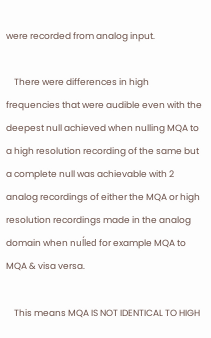were recorded from analog input.

    There were differences in high frequencies that were audible even with the deepest null achieved when nulling MQA to a high resolution recording of the same but a complete null was achievable with 2 analog recordings of either the MQA or high resolution recordings made in the analog domain when nuĺled for example MQA to MQA & visa versa.

    This means MQA IS NOT IDENTICAL TO HIGH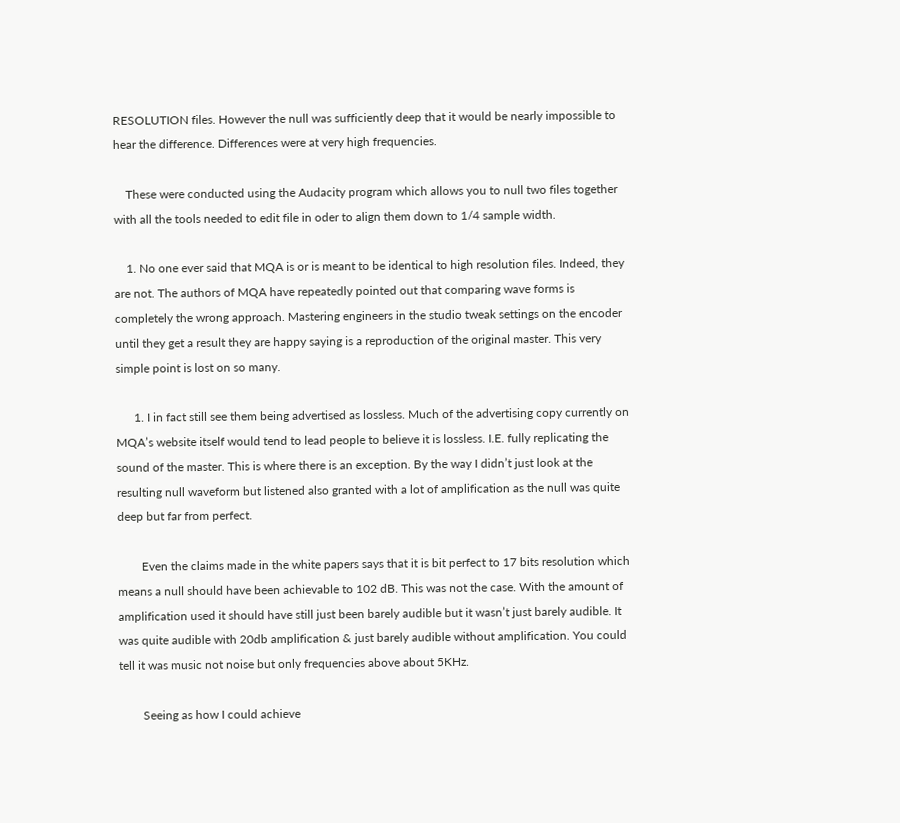RESOLUTION files. However the null was sufficiently deep that it would be nearly impossible to hear the difference. Differences were at very high frequencies.

    These were conducted using the Audacity program which allows you to null two files together with all the tools needed to edit file in oder to align them down to 1/4 sample width.

    1. No one ever said that MQA is or is meant to be identical to high resolution files. Indeed, they are not. The authors of MQA have repeatedly pointed out that comparing wave forms is completely the wrong approach. Mastering engineers in the studio tweak settings on the encoder until they get a result they are happy saying is a reproduction of the original master. This very simple point is lost on so many.

      1. I in fact still see them being advertised as lossless. Much of the advertising copy currently on MQA’s website itself would tend to lead people to believe it is lossless. I.E. fully replicating the sound of the master. This is where there is an exception. By the way I didn’t just look at the resulting null waveform but listened also granted with a lot of amplification as the null was quite deep but far from perfect.

        Even the claims made in the white papers says that it is bit perfect to 17 bits resolution which means a null should have been achievable to 102 dB. This was not the case. With the amount of amplification used it should have still just been barely audible but it wasn’t just barely audible. It was quite audible with 20db amplification & just barely audible without amplification. You could tell it was music not noise but only frequencies above about 5KHz.

        Seeing as how I could achieve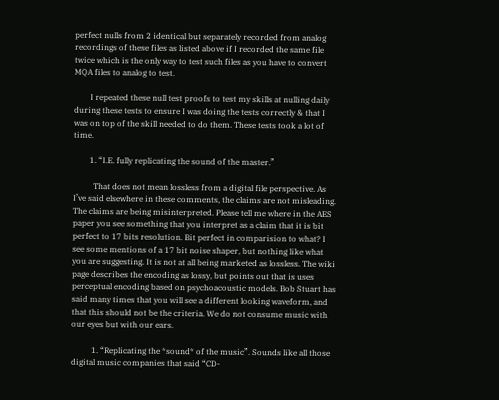perfect nulls from 2 identical but separately recorded from analog recordings of these files as listed above if I recorded the same file twice which is the only way to test such files as you have to convert MQA files to analog to test.

        I repeated these null test proofs to test my skills at nulling daily during these tests to ensure I was doing the tests correctly & that I was on top of the skill needed to do them. These tests took a lot of time.

        1. “I.E. fully replicating the sound of the master.”

          That does not mean lossless from a digital file perspective. As I’ve said elsewhere in these comments, the claims are not misleading. The claims are being misinterpreted. Please tell me where in the AES paper you see something that you interpret as a claim that it is bit perfect to 17 bits resolution. Bit perfect in comparision to what? I see some mentions of a 17 bit noise shaper, but nothing like what you are suggesting. It is not at all being marketed as lossless. The wiki page describes the encoding as lossy, but points out that is uses perceptual encoding based on psychoacoustic models. Bob Stuart has said many times that you will see a different looking waveform, and that this should not be the criteria. We do not consume music with our eyes but with our ears.

          1. “Replicating the *sound* of the music”. Sounds like all those digital music companies that said “CD-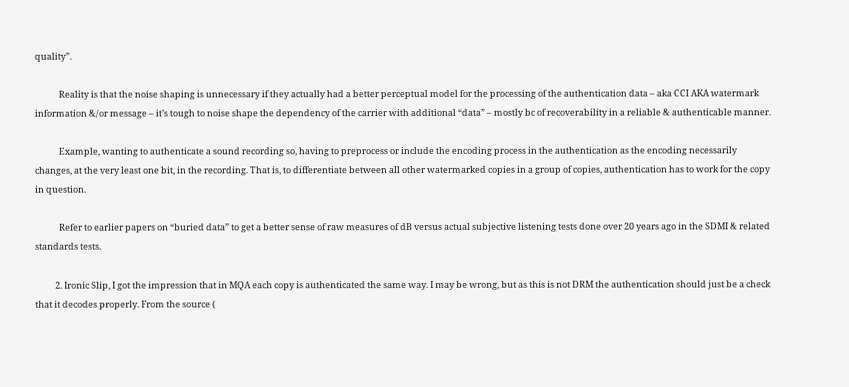quality”.

            Reality is that the noise shaping is unnecessary if they actually had a better perceptual model for the processing of the authentication data – aka CCI AKA watermark information &/or message – it’s tough to noise shape the dependency of the carrier with additional “data” – mostly bc of recoverability in a reliable & authenticable manner.

            Example, wanting to authenticate a sound recording so, having to preprocess or include the encoding process in the authentication as the encoding necessarily changes, at the very least one bit, in the recording. That is, to differentiate between all other watermarked copies in a group of copies, authentication has to work for the copy in question.

            Refer to earlier papers on “buried data” to get a better sense of raw measures of dB versus actual subjective listening tests done over 20 years ago in the SDMI & related standards tests.

          2. Ironic Slip, I got the impression that in MQA each copy is authenticated the same way. I may be wrong, but as this is not DRM the authentication should just be a check that it decodes properly. From the source (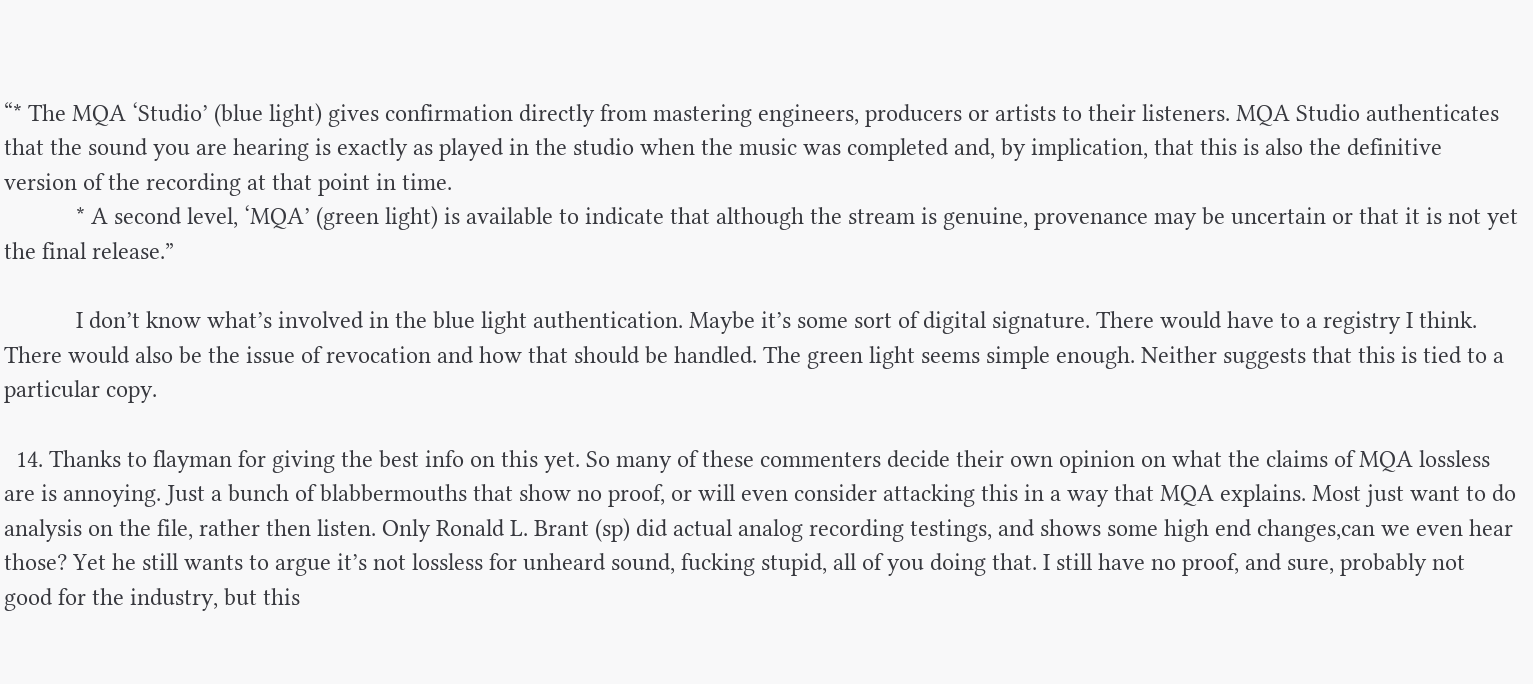“* The MQA ‘Studio’ (blue light) gives confirmation directly from mastering engineers, producers or artists to their listeners. MQA Studio authenticates that the sound you are hearing is exactly as played in the studio when the music was completed and, by implication, that this is also the definitive version of the recording at that point in time.
            * A second level, ‘MQA’ (green light) is available to indicate that although the stream is genuine, provenance may be uncertain or that it is not yet the final release.”

            I don’t know what’s involved in the blue light authentication. Maybe it’s some sort of digital signature. There would have to a registry I think. There would also be the issue of revocation and how that should be handled. The green light seems simple enough. Neither suggests that this is tied to a particular copy.

  14. Thanks to flayman for giving the best info on this yet. So many of these commenters decide their own opinion on what the claims of MQA lossless are is annoying. Just a bunch of blabbermouths that show no proof, or will even consider attacking this in a way that MQA explains. Most just want to do analysis on the file, rather then listen. Only Ronald L. Brant (sp) did actual analog recording testings, and shows some high end changes,can we even hear those? Yet he still wants to argue it’s not lossless for unheard sound, fucking stupid, all of you doing that. I still have no proof, and sure, probably not good for the industry, but this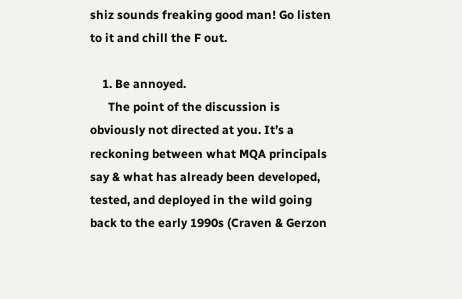shiz sounds freaking good man! Go listen to it and chill the F out.

    1. Be annoyed.
      The point of the discussion is obviously not directed at you. It’s a reckoning between what MQA principals say & what has already been developed, tested, and deployed in the wild going back to the early 1990s (Craven & Gerzon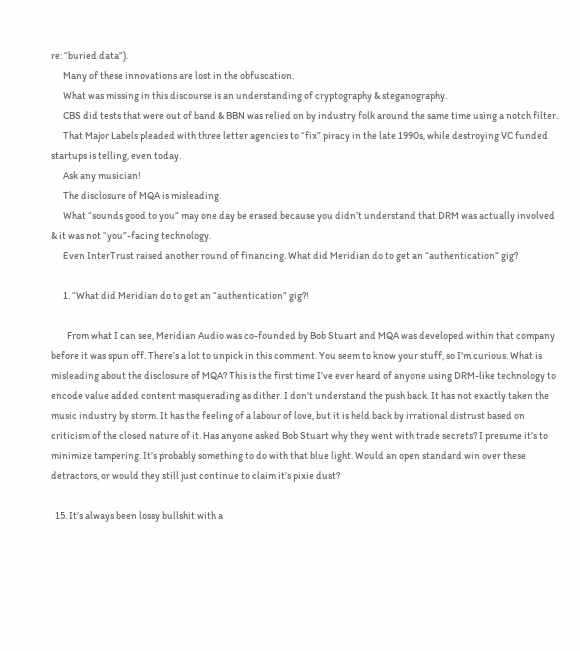re: “buried data”).
      Many of these innovations are lost in the obfuscation.
      What was missing in this discourse is an understanding of cryptography & steganography.
      CBS did tests that were out of band & BBN was relied on by industry folk around the same time using a notch filter.
      That Major Labels pleaded with three letter agencies to “fix” piracy in the late 1990s, while destroying VC funded startups is telling, even today.
      Ask any musician!
      The disclosure of MQA is misleading.
      What “sounds good to you” may one day be erased because you didn’t understand that DRM was actually involved & it was not “you”-facing technology.
      Even InterTrust raised another round of financing. What did Meridian do to get an “authentication” gig?

      1. “What did Meridian do to get an “authentication” gig?!

        From what I can see, Meridian Audio was co-founded by Bob Stuart and MQA was developed within that company before it was spun off. There’s a lot to unpick in this comment. You seem to know your stuff, so I’m curious. What is misleading about the disclosure of MQA? This is the first time I’ve ever heard of anyone using DRM-like technology to encode value added content masquerading as dither. I don’t understand the push back. It has not exactly taken the music industry by storm. It has the feeling of a labour of love, but it is held back by irrational distrust based on criticism of the closed nature of it. Has anyone asked Bob Stuart why they went with trade secrets? I presume it’s to minimize tampering. It’s probably something to do with that blue light. Would an open standard win over these detractors, or would they still just continue to claim it’s pixie dust?

  15. It’s always been lossy bullshit with a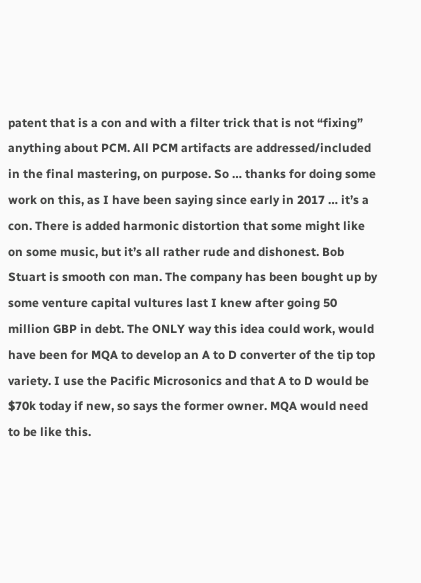patent that is a con and with a filter trick that is not “fixing” anything about PCM. All PCM artifacts are addressed/included in the final mastering, on purpose. So … thanks for doing some work on this, as I have been saying since early in 2017 … it’s a con. There is added harmonic distortion that some might like on some music, but it’s all rather rude and dishonest. Bob Stuart is smooth con man. The company has been bought up by some venture capital vultures last I knew after going 50 million GBP in debt. The ONLY way this idea could work, would have been for MQA to develop an A to D converter of the tip top variety. I use the Pacific Microsonics and that A to D would be $70k today if new, so says the former owner. MQA would need to be like this.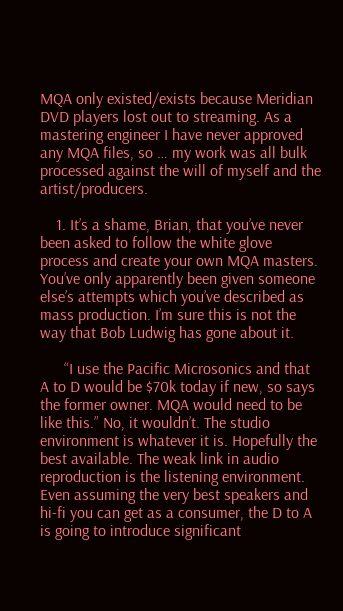MQA only existed/exists because Meridian DVD players lost out to streaming. As a mastering engineer I have never approved any MQA files, so … my work was all bulk processed against the will of myself and the artist/producers.

    1. It’s a shame, Brian, that you’ve never been asked to follow the white glove process and create your own MQA masters. You’ve only apparently been given someone else’s attempts which you’ve described as mass production. I’m sure this is not the way that Bob Ludwig has gone about it.

      “I use the Pacific Microsonics and that A to D would be $70k today if new, so says the former owner. MQA would need to be like this.” No, it wouldn’t. The studio environment is whatever it is. Hopefully the best available. The weak link in audio reproduction is the listening environment. Even assuming the very best speakers and hi-fi you can get as a consumer, the D to A is going to introduce significant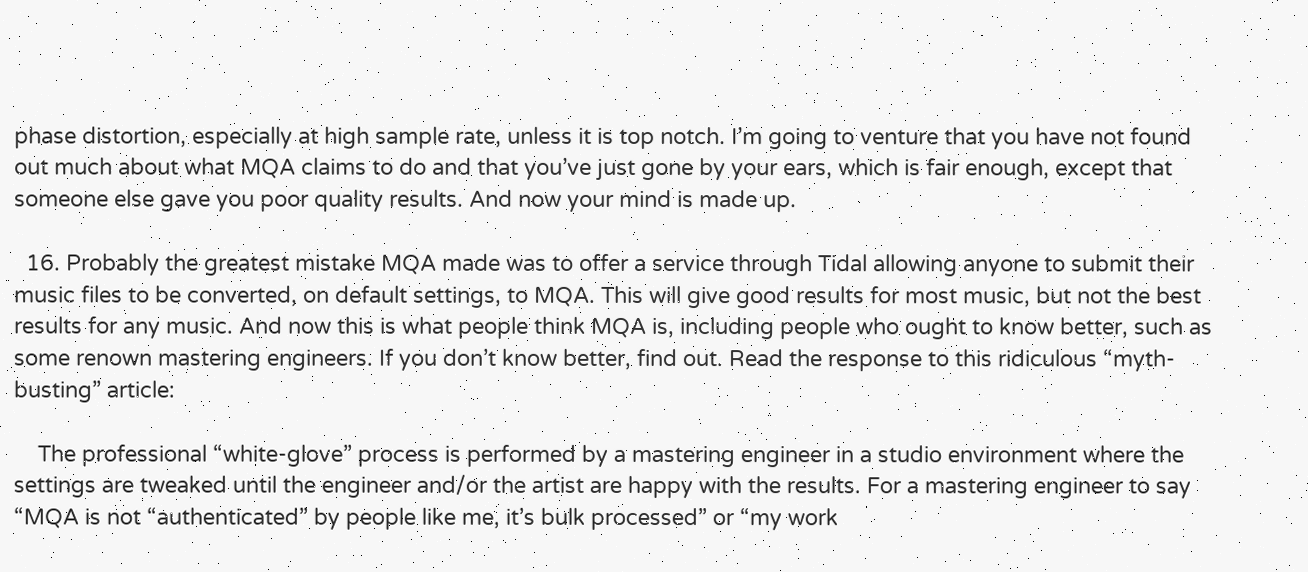phase distortion, especially at high sample rate, unless it is top notch. I’m going to venture that you have not found out much about what MQA claims to do and that you’ve just gone by your ears, which is fair enough, except that someone else gave you poor quality results. And now your mind is made up.

  16. Probably the greatest mistake MQA made was to offer a service through Tidal allowing anyone to submit their music files to be converted, on default settings, to MQA. This will give good results for most music, but not the best results for any music. And now this is what people think MQA is, including people who ought to know better, such as some renown mastering engineers. If you don’t know better, find out. Read the response to this ridiculous “myth-busting” article:

    The professional “white-glove” process is performed by a mastering engineer in a studio environment where the settings are tweaked until the engineer and/or the artist are happy with the results. For a mastering engineer to say “MQA is not “authenticated” by people like me, it’s bulk processed” or “my work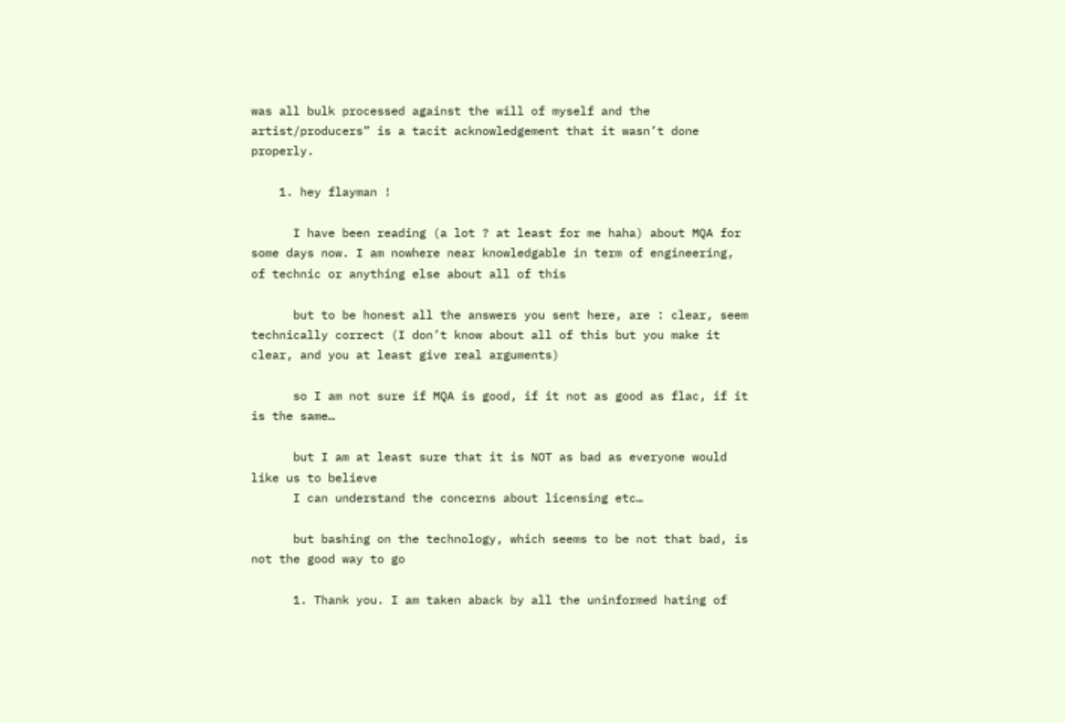was all bulk processed against the will of myself and the artist/producers” is a tacit acknowledgement that it wasn’t done properly.

    1. hey flayman !

      I have been reading (a lot ? at least for me haha) about MQA for some days now. I am nowhere near knowledgable in term of engineering, of technic or anything else about all of this

      but to be honest all the answers you sent here, are : clear, seem technically correct (I don’t know about all of this but you make it clear, and you at least give real arguments)

      so I am not sure if MQA is good, if it not as good as flac, if it is the same…

      but I am at least sure that it is NOT as bad as everyone would like us to believe
      I can understand the concerns about licensing etc…

      but bashing on the technology, which seems to be not that bad, is not the good way to go

      1. Thank you. I am taken aback by all the uninformed hating of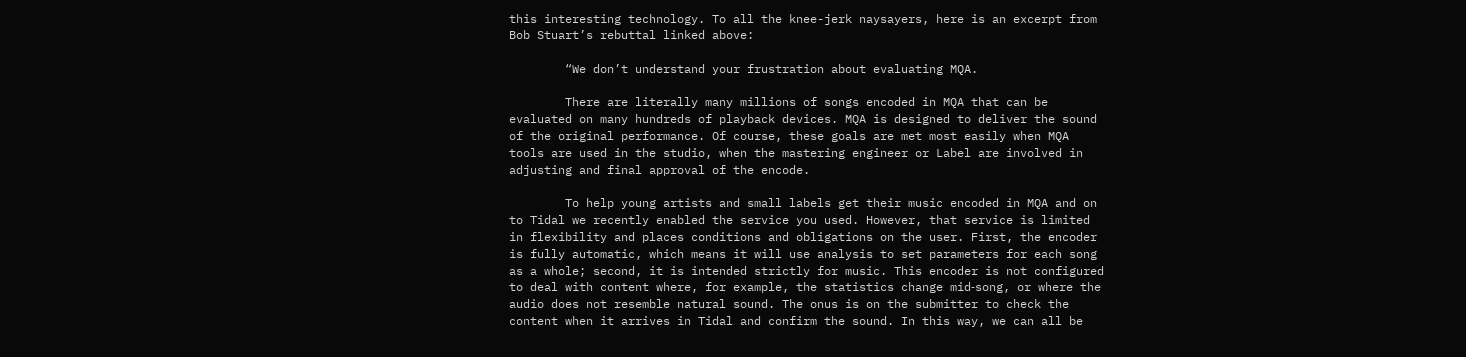this interesting technology. To all the knee-jerk naysayers, here is an excerpt from Bob Stuart’s rebuttal linked above:

        “We don’t understand your frustration about evaluating MQA.

        There are literally many millions of songs encoded in MQA that can be evaluated on many hundreds of playback devices. MQA is designed to deliver the sound of the original performance. Of course, these goals are met most easily when MQA tools are used in the studio, when the mastering engineer or Label are involved in adjusting and final approval of the encode.

        To help young artists and small labels get their music encoded in MQA and on to Tidal we recently enabled the service you used. However, that service is limited in flexibility and places conditions and obligations on the user. First, the encoder is fully automatic, which means it will use analysis to set parameters for each song as a whole; second, it is intended strictly for music. This encoder is not configured to deal with content where, for example, the statistics change mid‐song, or where the audio does not resemble natural sound. The onus is on the submitter to check the content when it arrives in Tidal and confirm the sound. In this way, we can all be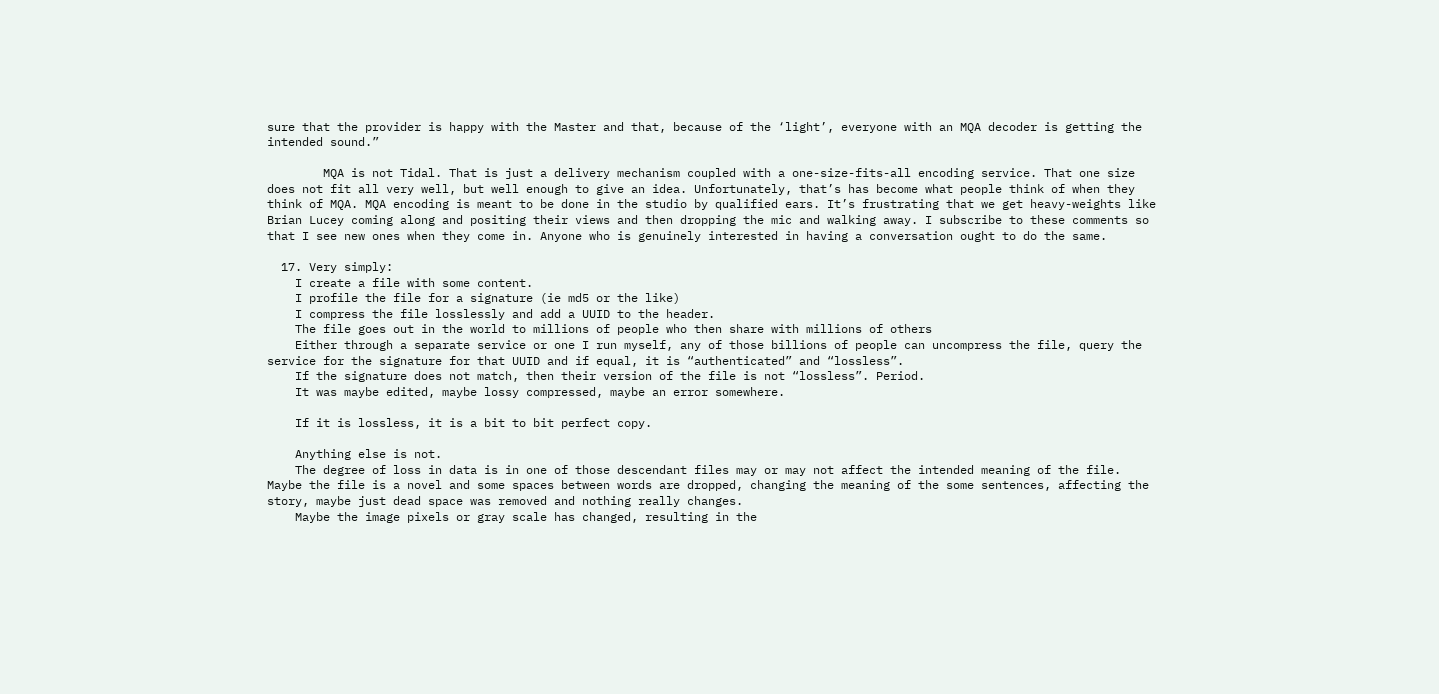sure that the provider is happy with the Master and that, because of the ‘light’, everyone with an MQA decoder is getting the intended sound.”

        MQA is not Tidal. That is just a delivery mechanism coupled with a one-size-fits-all encoding service. That one size does not fit all very well, but well enough to give an idea. Unfortunately, that’s has become what people think of when they think of MQA. MQA encoding is meant to be done in the studio by qualified ears. It’s frustrating that we get heavy-weights like Brian Lucey coming along and positing their views and then dropping the mic and walking away. I subscribe to these comments so that I see new ones when they come in. Anyone who is genuinely interested in having a conversation ought to do the same.

  17. Very simply:
    I create a file with some content.
    I profile the file for a signature (ie md5 or the like)
    I compress the file losslessly and add a UUID to the header.
    The file goes out in the world to millions of people who then share with millions of others
    Either through a separate service or one I run myself, any of those billions of people can uncompress the file, query the service for the signature for that UUID and if equal, it is “authenticated” and “lossless”.
    If the signature does not match, then their version of the file is not “lossless”. Period.
    It was maybe edited, maybe lossy compressed, maybe an error somewhere.

    If it is lossless, it is a bit to bit perfect copy.

    Anything else is not.
    The degree of loss in data is in one of those descendant files may or may not affect the intended meaning of the file. Maybe the file is a novel and some spaces between words are dropped, changing the meaning of the some sentences, affecting the story, maybe just dead space was removed and nothing really changes.
    Maybe the image pixels or gray scale has changed, resulting in the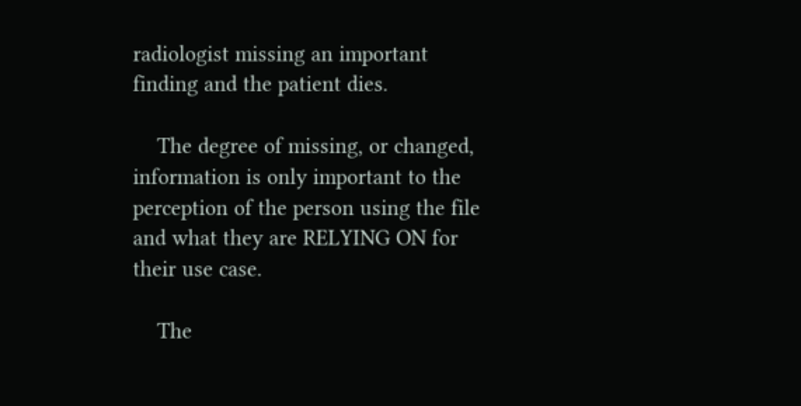radiologist missing an important finding and the patient dies.

    The degree of missing, or changed, information is only important to the perception of the person using the file and what they are RELYING ON for their use case.

    The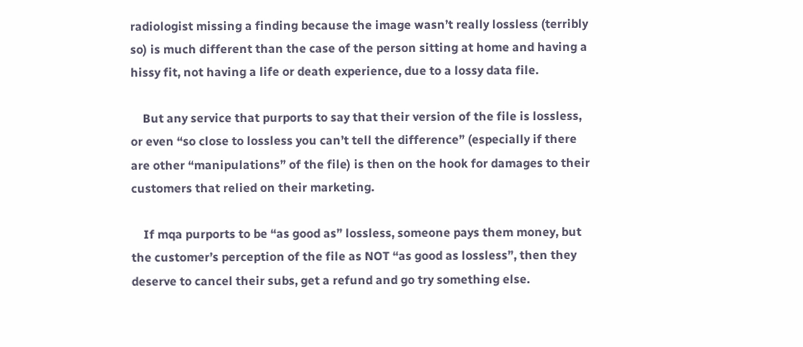radiologist missing a finding because the image wasn’t really lossless (terribly so) is much different than the case of the person sitting at home and having a hissy fit, not having a life or death experience, due to a lossy data file.

    But any service that purports to say that their version of the file is lossless, or even “so close to lossless you can’t tell the difference” (especially if there are other “manipulations” of the file) is then on the hook for damages to their customers that relied on their marketing.

    If mqa purports to be “as good as” lossless, someone pays them money, but the customer’s perception of the file as NOT “as good as lossless”, then they deserve to cancel their subs, get a refund and go try something else.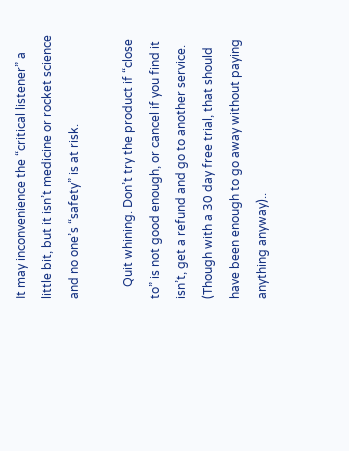It may inconvenience the “critical listener” a little bit, but it isn’t medicine or rocket science and no one’s “safety” is at risk.

    Quit whining. Don’t try the product if “close to” is not good enough, or cancel if you find it isn’t, get a refund and go to another service. (Though with a 30 day free trial, that should have been enough to go away without paying anything anyway)..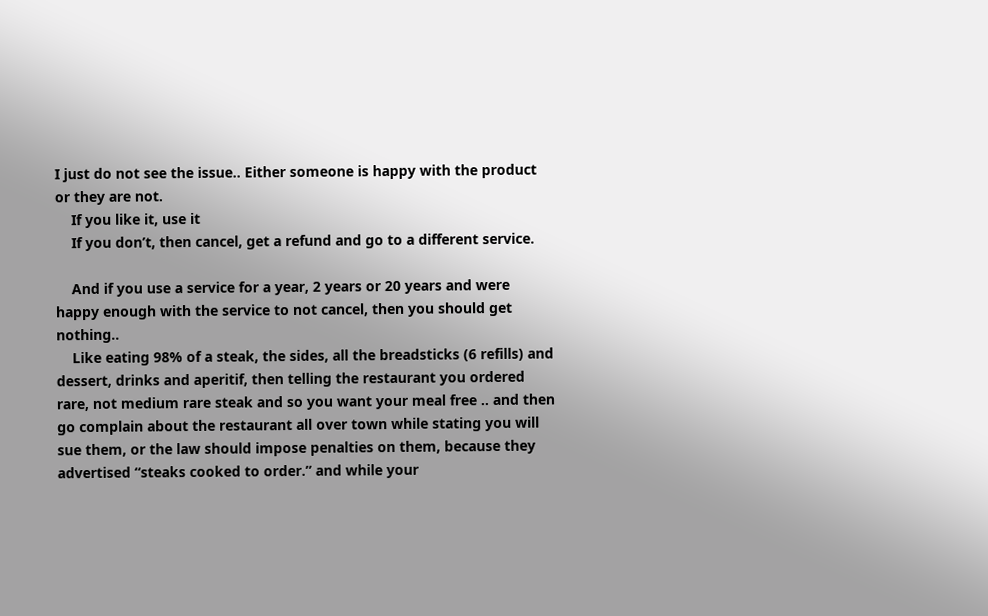I just do not see the issue.. Either someone is happy with the product or they are not.
    If you like it, use it
    If you don’t, then cancel, get a refund and go to a different service.

    And if you use a service for a year, 2 years or 20 years and were happy enough with the service to not cancel, then you should get nothing..
    Like eating 98% of a steak, the sides, all the breadsticks (6 refills) and dessert, drinks and aperitif, then telling the restaurant you ordered rare, not medium rare steak and so you want your meal free .. and then go complain about the restaurant all over town while stating you will sue them, or the law should impose penalties on them, because they advertised “steaks cooked to order.” and while your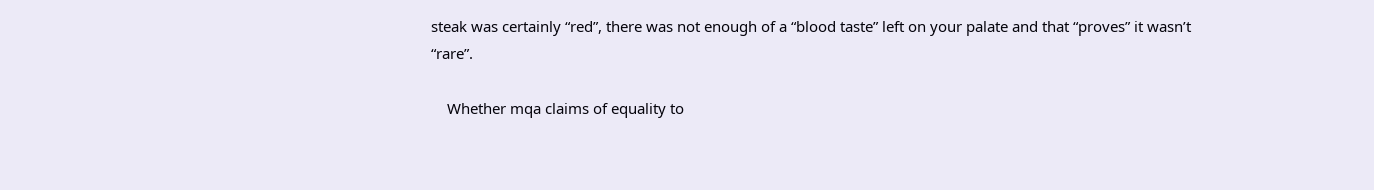steak was certainly “red”, there was not enough of a “blood taste” left on your palate and that “proves” it wasn’t “rare”.

    Whether mqa claims of equality to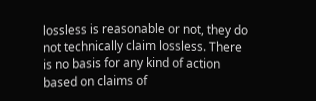lossless is reasonable or not, they do not technically claim lossless. There is no basis for any kind of action based on claims of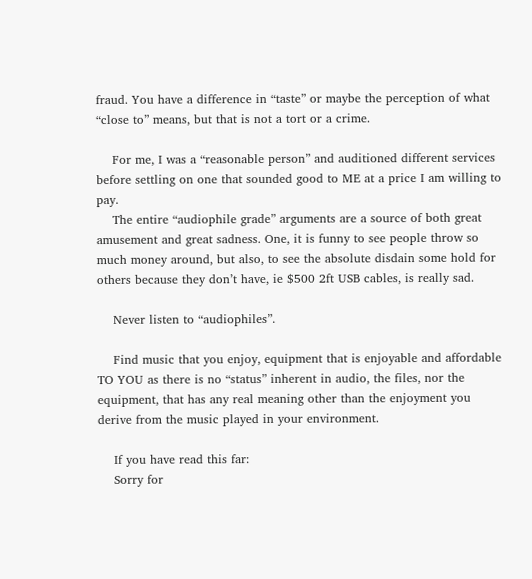fraud. You have a difference in “taste” or maybe the perception of what “close to” means, but that is not a tort or a crime.

    For me, I was a “reasonable person” and auditioned different services before settling on one that sounded good to ME at a price I am willing to pay.
    The entire “audiophile grade” arguments are a source of both great amusement and great sadness. One, it is funny to see people throw so much money around, but also, to see the absolute disdain some hold for others because they don’t have, ie $500 2ft USB cables, is really sad.

    Never listen to “audiophiles”.

    Find music that you enjoy, equipment that is enjoyable and affordable TO YOU as there is no “status” inherent in audio, the files, nor the equipment, that has any real meaning other than the enjoyment you derive from the music played in your environment.

    If you have read this far:
    Sorry for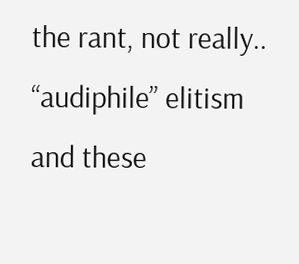the rant, not really.. “audiphile” elitism and these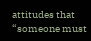attitudes that “someone must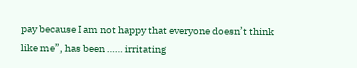pay because I am not happy that everyone doesn’t think like me”, has been …… irritating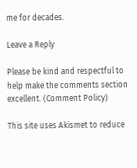me for decades.

Leave a Reply

Please be kind and respectful to help make the comments section excellent. (Comment Policy)

This site uses Akismet to reduce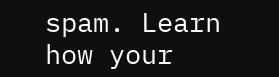spam. Learn how your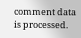comment data is processed.